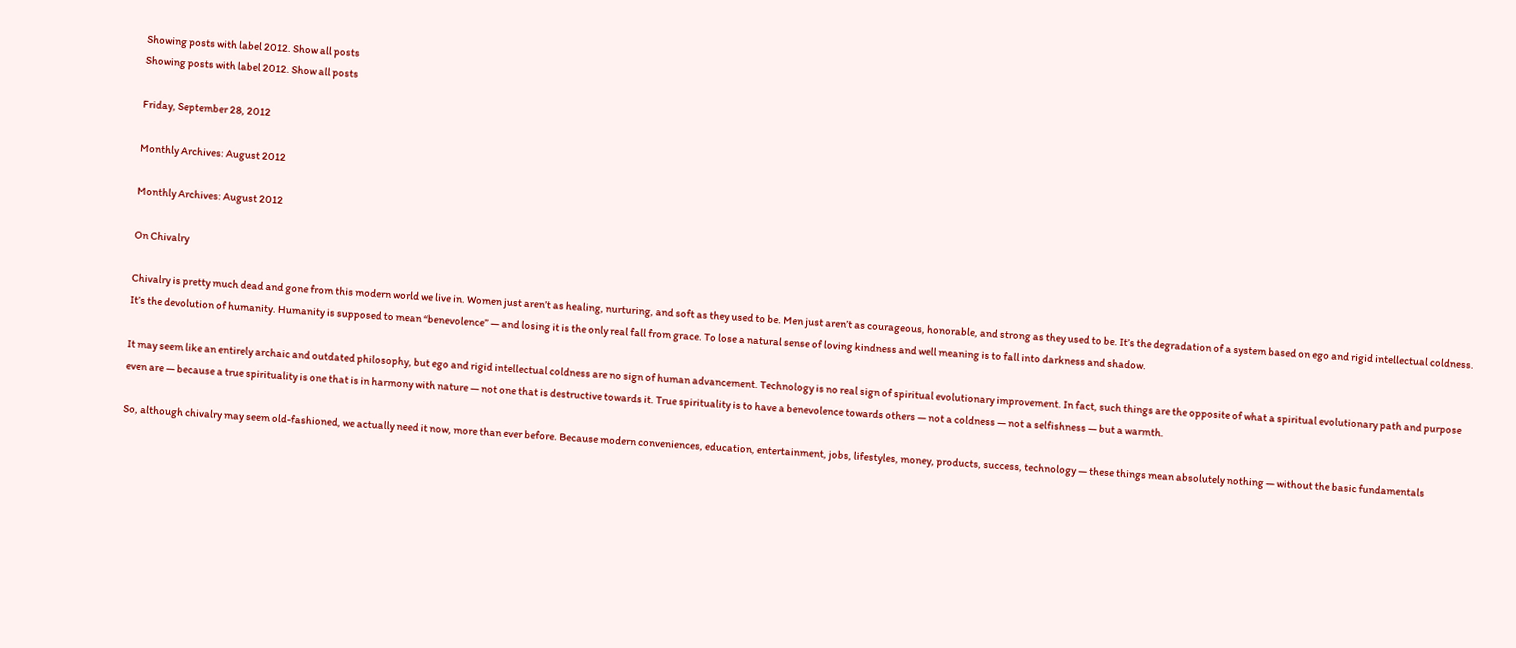Showing posts with label 2012. Show all posts
Showing posts with label 2012. Show all posts

Friday, September 28, 2012

Monthly Archives: August 2012

Monthly Archives: August 2012

On Chivalry

Chivalry is pretty much dead and gone from this modern world we live in. Women just aren’t as healing, nurturing, and soft as they used to be. Men just aren’t as courageous, honorable, and strong as they used to be. It’s the degradation of a system based on ego and rigid intellectual coldness. It’s the devolution of humanity. Humanity is supposed to mean “benevolence” — and losing it is the only real fall from grace. To lose a natural sense of loving kindness and well meaning is to fall into darkness and shadow.

It may seem like an entirely archaic and outdated philosophy, but ego and rigid intellectual coldness are no sign of human advancement. Technology is no real sign of spiritual evolutionary improvement. In fact, such things are the opposite of what a spiritual evolutionary path and purpose even are — because a true spirituality is one that is in harmony with nature — not one that is destructive towards it. True spirituality is to have a benevolence towards others — not a coldness — not a selfishness — but a warmth.

So, although chivalry may seem old-fashioned, we actually need it now, more than ever before. Because modern conveniences, education, entertainment, jobs, lifestyles, money, products, success, technology — these things mean absolutely nothing — without the basic fundamentals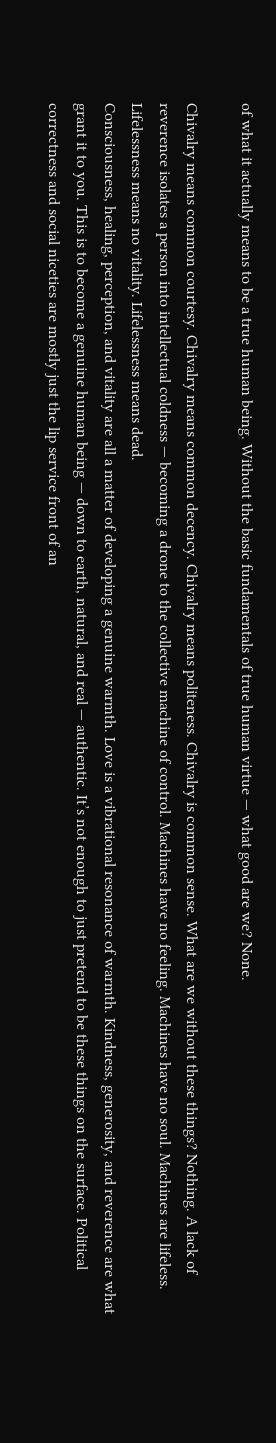of what it actually means to be a true human being. Without the basic fundamentals of true human virtue — what good are we? None.

Chivalry means common courtesy. Chivalry means common decency. Chivalry means politeness. Chivalry is common sense. What are we without these things? Nothing. A lack of reverence isolates a person into intellectual coldness — becoming a drone to the collective machine of control. Machines have no feeling. Machines have no soul. Machines are lifeless. Lifelessness means no vitality. Lifelessness means dead.
Consciousness, healing, perception, and vitality are all a matter of developing a genuine warmth. Love is a vibrational resonance of warmth. Kindness, generosity, and reverence are what grant it to you. This is to become a genuine human being — down to earth, natural, and real — authentic. It’s not enough to just pretend to be these things on the surface. Political correctness and social niceties are mostly just the lip service front of an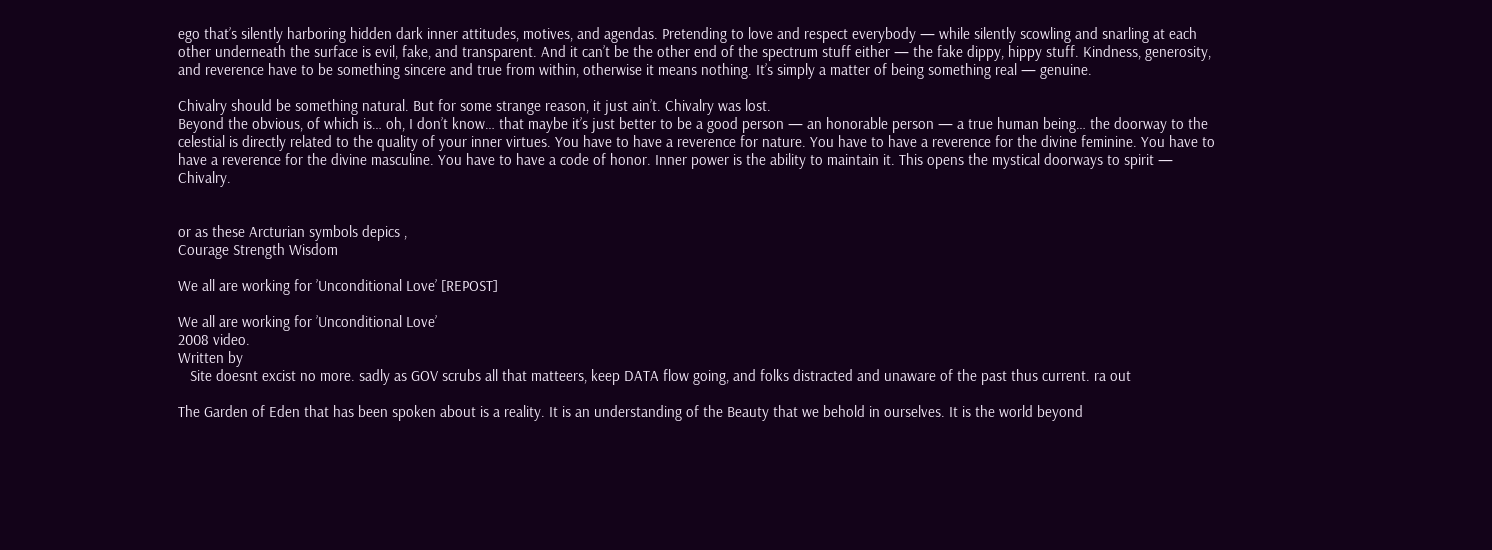ego that’s silently harboring hidden dark inner attitudes, motives, and agendas. Pretending to love and respect everybody — while silently scowling and snarling at each other underneath the surface is evil, fake, and transparent. And it can’t be the other end of the spectrum stuff either — the fake dippy, hippy stuff. Kindness, generosity, and reverence have to be something sincere and true from within, otherwise it means nothing. It’s simply a matter of being something real — genuine.

Chivalry should be something natural. But for some strange reason, it just ain’t. Chivalry was lost.
Beyond the obvious, of which is… oh, I don’t know… that maybe it’s just better to be a good person — an honorable person — a true human being… the doorway to the celestial is directly related to the quality of your inner virtues. You have to have a reverence for nature. You have to have a reverence for the divine feminine. You have to have a reverence for the divine masculine. You have to have a code of honor. Inner power is the ability to maintain it. This opens the mystical doorways to spirit — Chivalry.


or as these Arcturian symbols depics ,
Courage Strength Wisdom

We all are working for ’Unconditional Love’ [REPOST]

We all are working for ’Unconditional Love’
2008 video.
Written by
   Site doesnt excist no more. sadly as GOV scrubs all that matteers, keep DATA flow going, and folks distracted and unaware of the past thus current. ra out

The Garden of Eden that has been spoken about is a reality. It is an understanding of the Beauty that we behold in ourselves. It is the world beyond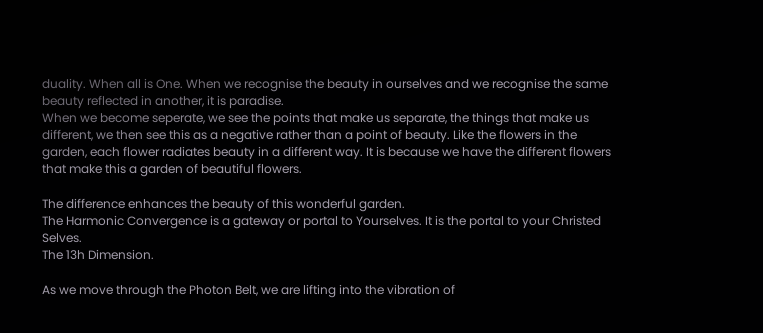duality. When all is One. When we recognise the beauty in ourselves and we recognise the same beauty reflected in another, it is paradise.
When we become seperate, we see the points that make us separate, the things that make us different, we then see this as a negative rather than a point of beauty. Like the flowers in the garden, each flower radiates beauty in a different way. It is because we have the different flowers that make this a garden of beautiful flowers.

The difference enhances the beauty of this wonderful garden.
The Harmonic Convergence is a gateway or portal to Yourselves. It is the portal to your Christed Selves.
The 13h Dimension.

As we move through the Photon Belt, we are lifting into the vibration of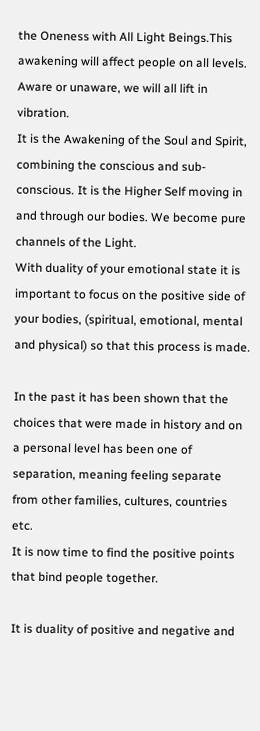the Oneness with All Light Beings.This awakening will affect people on all levels. Aware or unaware, we will all lift in vibration.
It is the Awakening of the Soul and Spirit, combining the conscious and sub-conscious. It is the Higher Self moving in and through our bodies. We become pure channels of the Light.
With duality of your emotional state it is important to focus on the positive side of your bodies, (spiritual, emotional, mental and physical) so that this process is made.

In the past it has been shown that the choices that were made in history and on a personal level has been one of separation, meaning feeling separate from other families, cultures, countries etc.
It is now time to find the positive points that bind people together.

It is duality of positive and negative and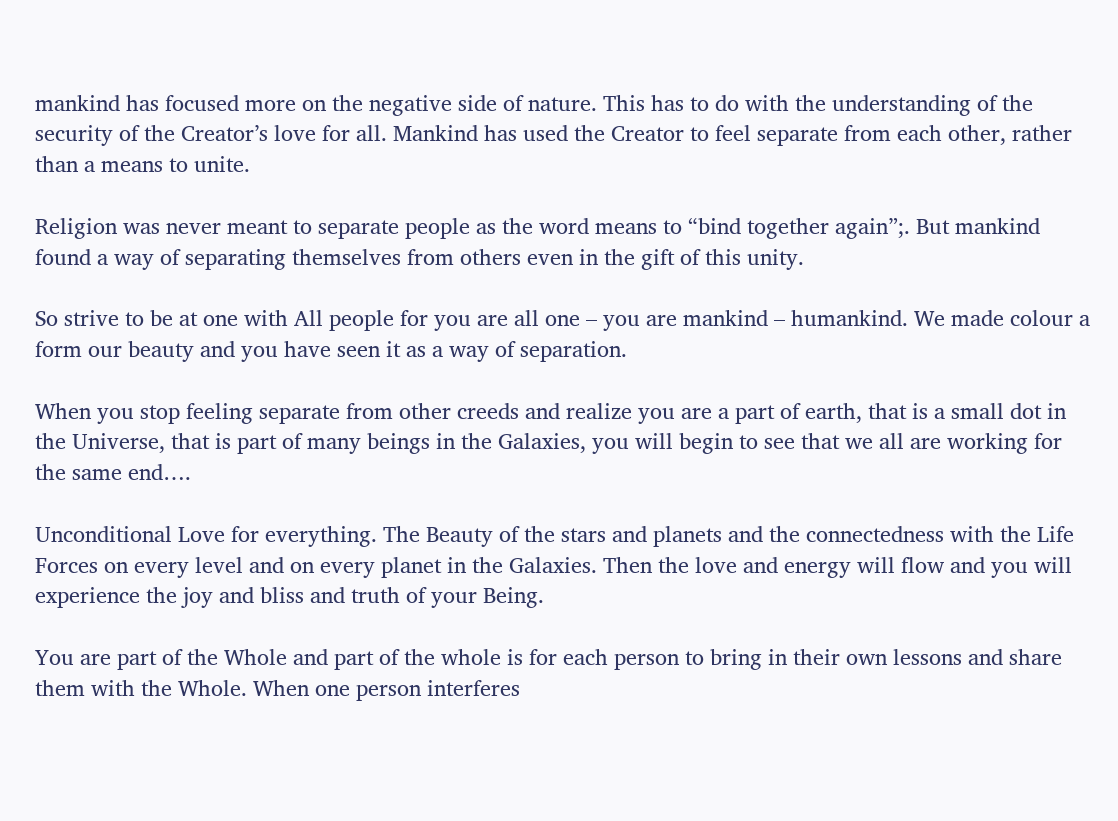mankind has focused more on the negative side of nature. This has to do with the understanding of the security of the Creator’s love for all. Mankind has used the Creator to feel separate from each other, rather than a means to unite.

Religion was never meant to separate people as the word means to “bind together again”;. But mankind found a way of separating themselves from others even in the gift of this unity.

So strive to be at one with All people for you are all one – you are mankind – humankind. We made colour a form our beauty and you have seen it as a way of separation.

When you stop feeling separate from other creeds and realize you are a part of earth, that is a small dot in the Universe, that is part of many beings in the Galaxies, you will begin to see that we all are working for the same end….

Unconditional Love for everything. The Beauty of the stars and planets and the connectedness with the Life Forces on every level and on every planet in the Galaxies. Then the love and energy will flow and you will experience the joy and bliss and truth of your Being.

You are part of the Whole and part of the whole is for each person to bring in their own lessons and share them with the Whole. When one person interferes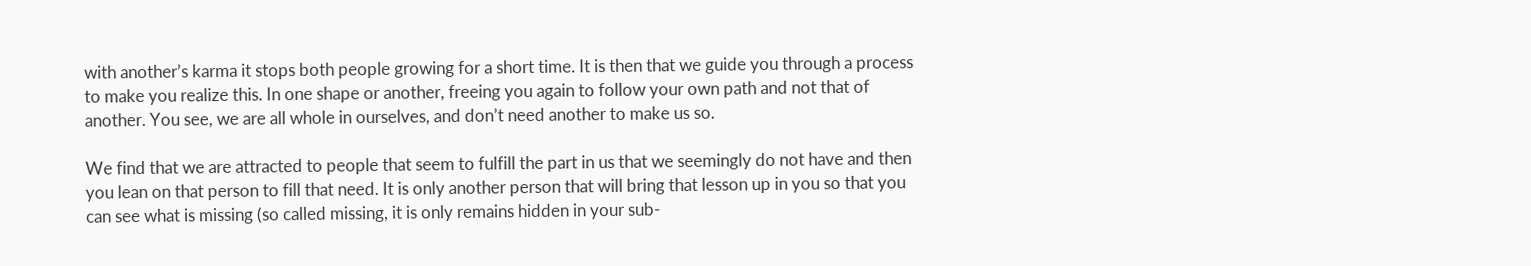with another’s karma it stops both people growing for a short time. It is then that we guide you through a process to make you realize this. In one shape or another, freeing you again to follow your own path and not that of another. You see, we are all whole in ourselves, and don’t need another to make us so.

We find that we are attracted to people that seem to fulfill the part in us that we seemingly do not have and then you lean on that person to fill that need. It is only another person that will bring that lesson up in you so that you can see what is missing (so called missing, it is only remains hidden in your sub-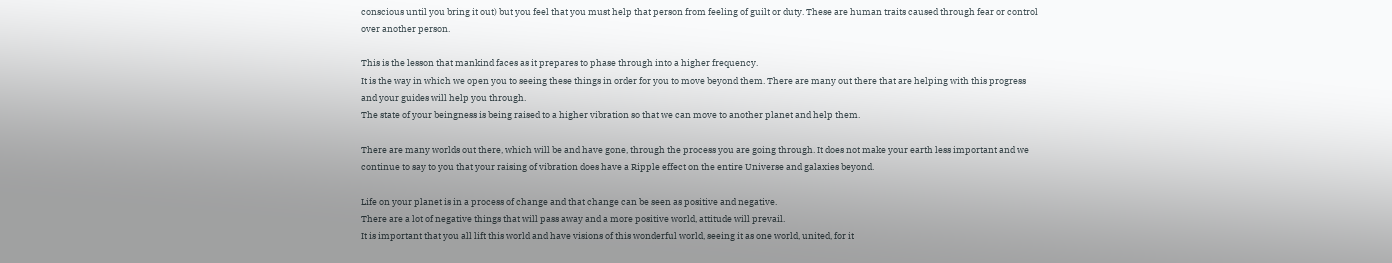conscious until you bring it out) but you feel that you must help that person from feeling of guilt or duty. These are human traits caused through fear or control over another person.

This is the lesson that mankind faces as it prepares to phase through into a higher frequency.
It is the way in which we open you to seeing these things in order for you to move beyond them. There are many out there that are helping with this progress and your guides will help you through.
The state of your beingness is being raised to a higher vibration so that we can move to another planet and help them.

There are many worlds out there, which will be and have gone, through the process you are going through. It does not make your earth less important and we continue to say to you that your raising of vibration does have a Ripple effect on the entire Universe and galaxies beyond.

Life on your planet is in a process of change and that change can be seen as positive and negative.
There are a lot of negative things that will pass away and a more positive world, attitude will prevail.
It is important that you all lift this world and have visions of this wonderful world, seeing it as one world, united, for it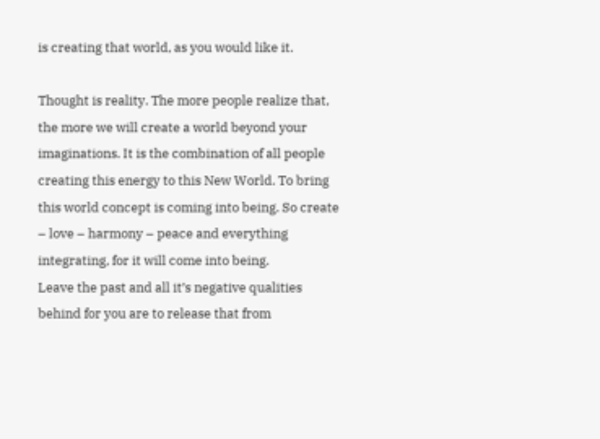is creating that world, as you would like it.

Thought is reality. The more people realize that, the more we will create a world beyond your imaginations. It is the combination of all people creating this energy to this New World. To bring this world concept is coming into being. So create – love – harmony – peace and everything integrating, for it will come into being.
Leave the past and all it’s negative qualities behind for you are to release that from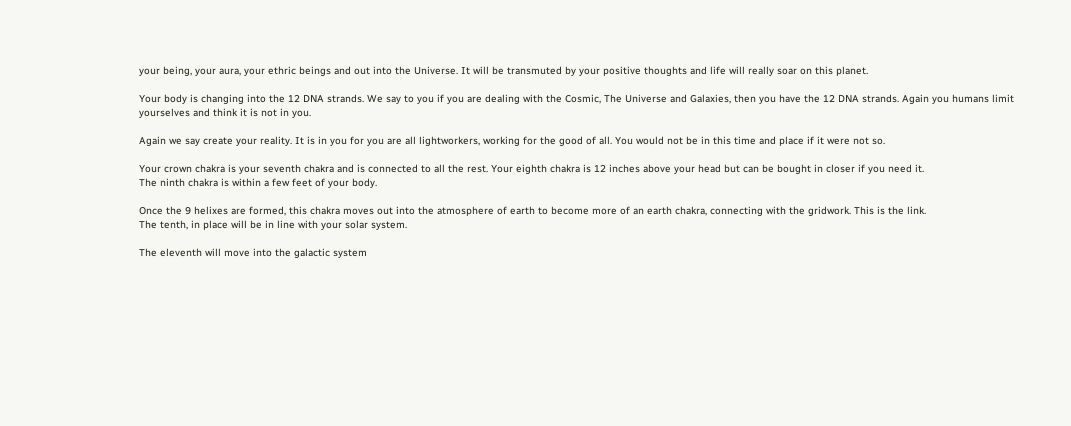your being, your aura, your ethric beings and out into the Universe. It will be transmuted by your positive thoughts and life will really soar on this planet.

Your body is changing into the 12 DNA strands. We say to you if you are dealing with the Cosmic, The Universe and Galaxies, then you have the 12 DNA strands. Again you humans limit yourselves and think it is not in you.

Again we say create your reality. It is in you for you are all lightworkers, working for the good of all. You would not be in this time and place if it were not so.

Your crown chakra is your seventh chakra and is connected to all the rest. Your eighth chakra is 12 inches above your head but can be bought in closer if you need it.
The ninth chakra is within a few feet of your body.

Once the 9 helixes are formed, this chakra moves out into the atmosphere of earth to become more of an earth chakra, connecting with the gridwork. This is the link.
The tenth, in place will be in line with your solar system.

The eleventh will move into the galactic system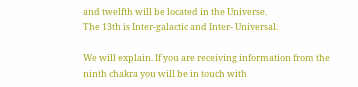and twelfth will be located in the Universe.
The 13th is Inter-galactic and Inter- Universal.

We will explain. If you are receiving information from the ninth chakra you will be in touch with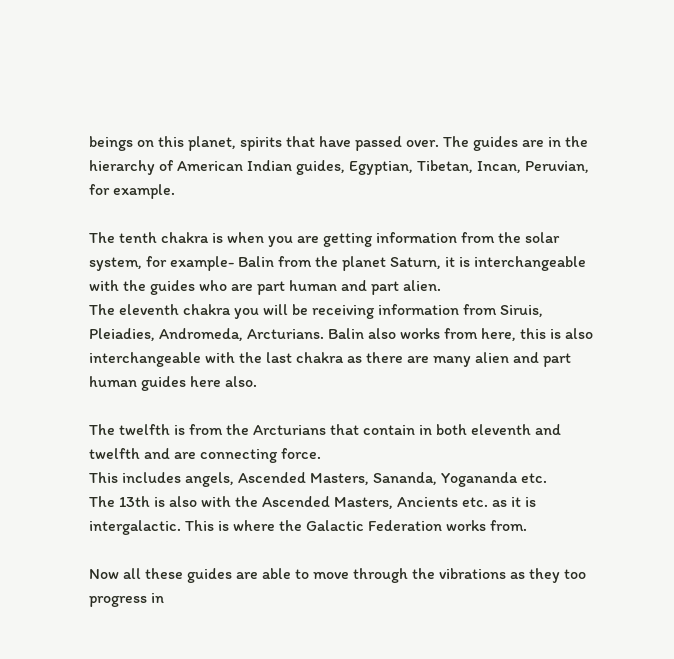beings on this planet, spirits that have passed over. The guides are in the hierarchy of American Indian guides, Egyptian, Tibetan, Incan, Peruvian, for example.

The tenth chakra is when you are getting information from the solar system, for example- Balin from the planet Saturn, it is interchangeable with the guides who are part human and part alien.
The eleventh chakra you will be receiving information from Siruis, Pleiadies, Andromeda, Arcturians. Balin also works from here, this is also interchangeable with the last chakra as there are many alien and part human guides here also.

The twelfth is from the Arcturians that contain in both eleventh and twelfth and are connecting force.
This includes angels, Ascended Masters, Sananda, Yogananda etc.
The 13th is also with the Ascended Masters, Ancients etc. as it is intergalactic. This is where the Galactic Federation works from.

Now all these guides are able to move through the vibrations as they too progress in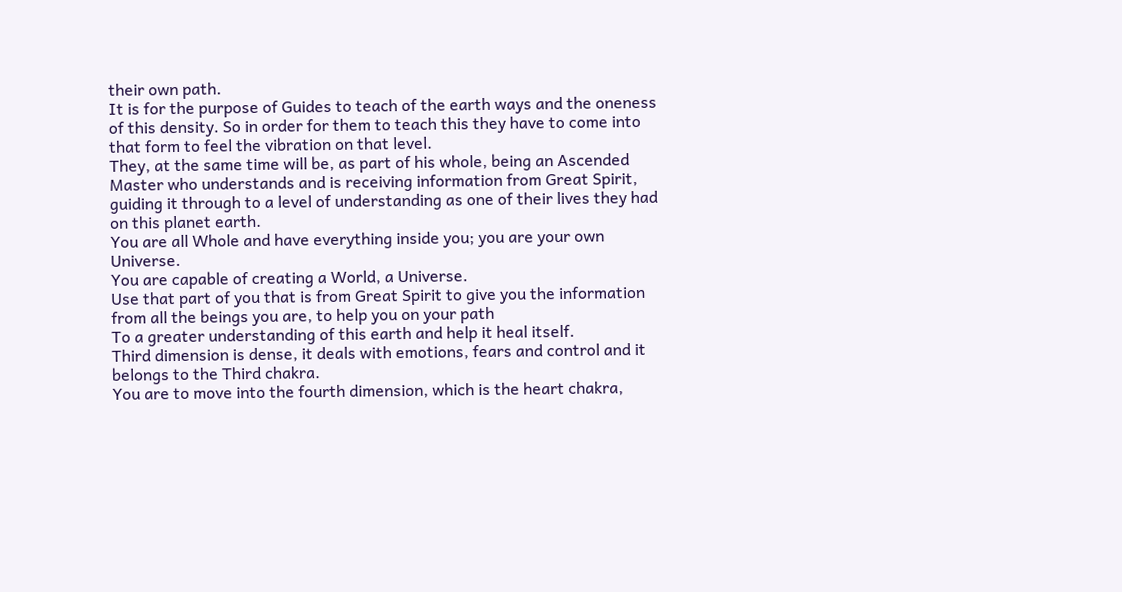their own path.
It is for the purpose of Guides to teach of the earth ways and the oneness of this density. So in order for them to teach this they have to come into that form to feel the vibration on that level.
They, at the same time will be, as part of his whole, being an Ascended Master who understands and is receiving information from Great Spirit, guiding it through to a level of understanding as one of their lives they had on this planet earth.
You are all Whole and have everything inside you; you are your own Universe.
You are capable of creating a World, a Universe.
Use that part of you that is from Great Spirit to give you the information from all the beings you are, to help you on your path
To a greater understanding of this earth and help it heal itself.
Third dimension is dense, it deals with emotions, fears and control and it belongs to the Third chakra.
You are to move into the fourth dimension, which is the heart chakra,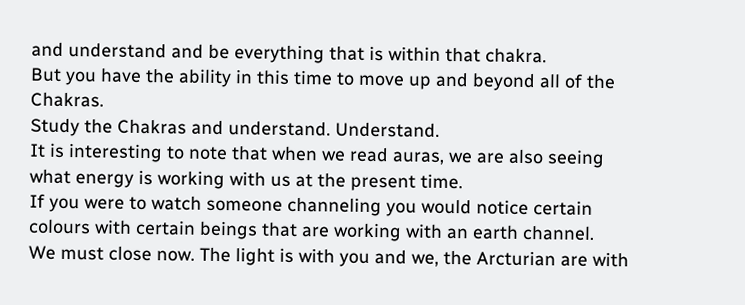and understand and be everything that is within that chakra.
But you have the ability in this time to move up and beyond all of the Chakras.
Study the Chakras and understand. Understand.
It is interesting to note that when we read auras, we are also seeing what energy is working with us at the present time.
If you were to watch someone channeling you would notice certain colours with certain beings that are working with an earth channel.
We must close now. The light is with you and we, the Arcturian are with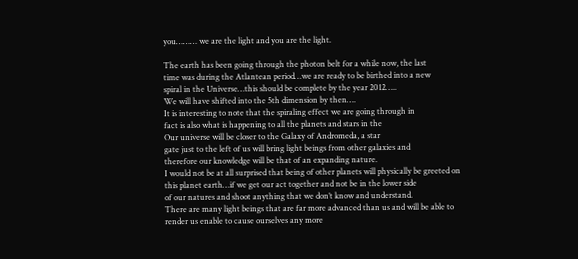you……… we are the light and you are the light.

The earth has been going through the photon belt for a while now, the last
time was during the Atlantean period…we are ready to be birthed into a new
spiral in the Universe…this should be complete by the year 2012…..
We will have shifted into the 5th dimension by then….
It is interesting to note that the spiraling effect we are going through in
fact is also what is happening to all the planets and stars in the
Our universe will be closer to the Galaxy of Andromeda, a star
gate just to the left of us will bring light beings from other galaxies and
therefore our knowledge will be that of an expanding nature.
I would not be at all surprised that being of other planets will physically be greeted on
this planet earth…if we get our act together and not be in the lower side
of our natures and shoot anything that we don’t know and understand.
There are many light beings that are far more advanced than us and will be able to
render us enable to cause ourselves any more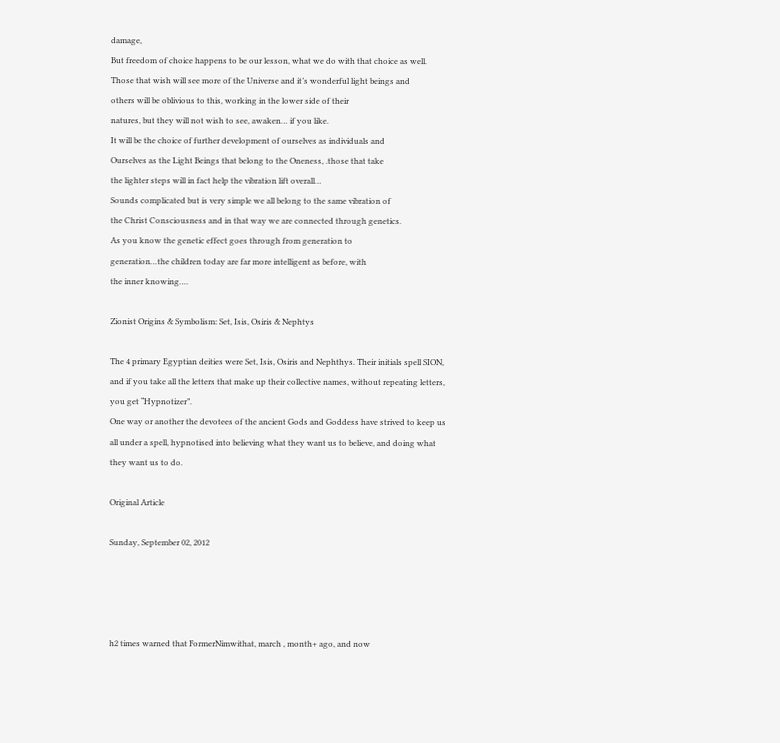damage,
But freedom of choice happens to be our lesson, what we do with that choice as well.
Those that wish will see more of the Universe and it’s wonderful light beings and
others will be oblivious to this, working in the lower side of their
natures, but they will not wish to see, awaken… if you like.
It will be the choice of further development of ourselves as individuals and
Ourselves as the Light Beings that belong to the Oneness, .those that take
the lighter steps will in fact help the vibration lift overall…
Sounds complicated but is very simple we all belong to the same vibration of
the Christ Consciousness and in that way we are connected through genetics.
As you know the genetic effect goes through from generation to
generation…the children today are far more intelligent as before, with
the inner knowing….

Zionist Origins & Symbolism: Set, Isis, Osiris & Nephtys

The 4 primary Egyptian deities were Set, Isis, Osiris and Nephthys. Their initials spell SION, and if you take all the letters that make up their collective names, without repeating letters, you get “Hypnotizer”.
One way or another the devotees of the ancient Gods and Goddess have strived to keep us all under a spell, hypnotised into believing what they want us to believe, and doing what they want us to do.

Original Article

Sunday, September 02, 2012




h2 times warned that FormerNimwithat, march , month+ ago, and now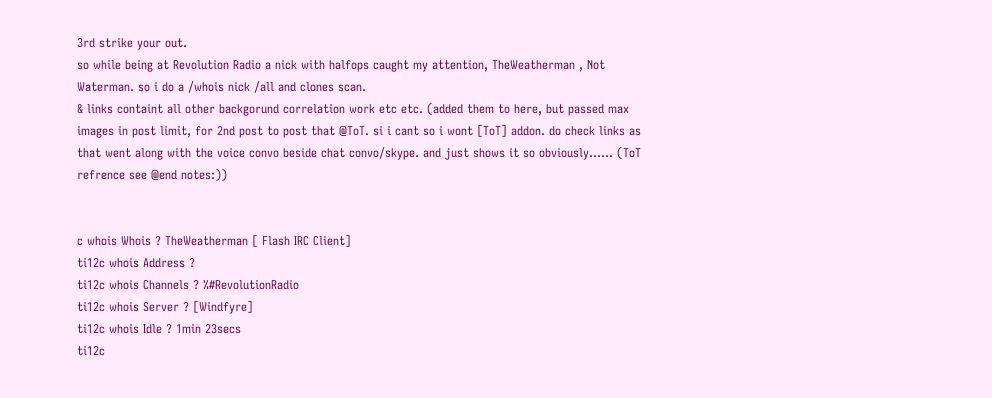3rd strike your out.
so while being at Revolution Radio a nick with halfops caught my attention, TheWeatherman , Not Waterman. so i do a /whois nick /all and clones scan.
& links containt all other backgorund correlation work etc etc. (added them to here, but passed max images in post limit, for 2nd post to post that @ToT. si i cant so i wont [ToT] addon. do check links as that went along with the voice convo beside chat convo/skype. and just shows it so obviously…… (ToT refrence see @end notes:))


c whois Whois ? TheWeatherman [ Flash IRC Client]
ti12c whois Address ?
ti12c whois Channels ? %#RevolutionRadio
ti12c whois Server ? [Windfyre]
ti12c whois Idle ? 1min 23secs
ti12c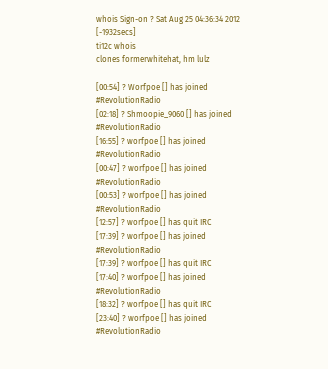whois Sign-on ? Sat Aug 25 04:36:34 2012 [-1932secs]
ti12c whois
clones formerwhitehat, hm lulz

[00:54] ? Worfpoe [] has joined #RevolutionRadio
[02:18] ? Shmoopie_9060 [] has joined #RevolutionRadio
[16:55] ? worfpoe [] has joined #RevolutionRadio
[00:47] ? worfpoe [] has joined #RevolutionRadio
[00:53] ? worfpoe [] has joined #RevolutionRadio
[12:57] ? worfpoe [] has quit IRC
[17:39] ? worfpoe [] has joined #RevolutionRadio
[17:39] ? worfpoe [] has quit IRC
[17:40] ? worfpoe [] has joined #RevolutionRadio
[18:32] ? worfpoe [] has quit IRC
[23:40] ? worfpoe [] has joined #RevolutionRadio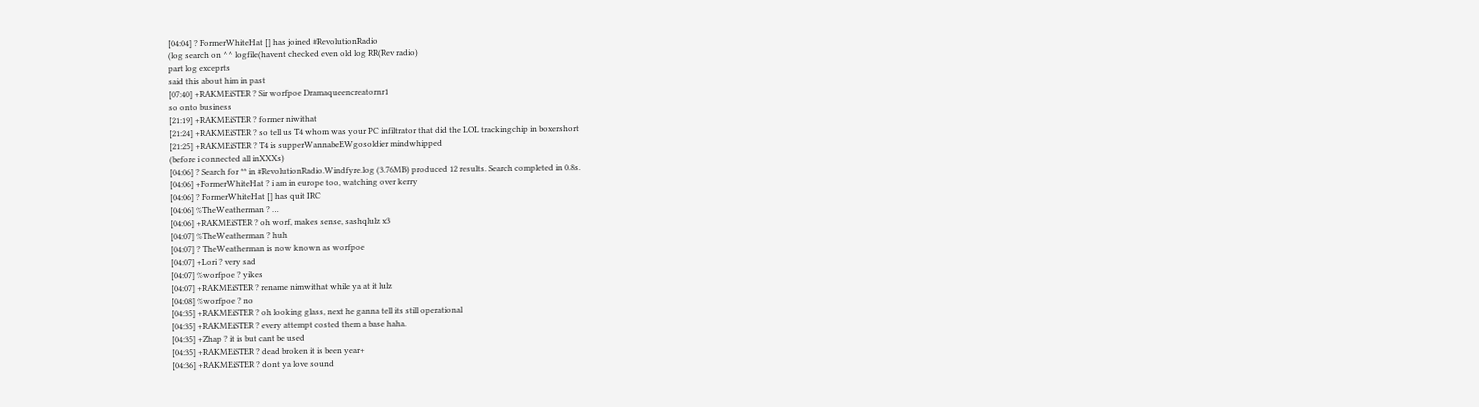[04:04] ? FormerWhiteHat [] has joined #RevolutionRadio
(log search on ^^ logfile(havent checked even old log RR(Rev radio)
part log exceprts
said this about him in past
[07:40] +RAKMEiSTER ? Sir worfpoe Dramaqueencreatornr1
so onto business
[21:19] +RAKMEiSTER ? former niwithat
[21:24] +RAKMEiSTER ? so tell us T4 whom was your PC infiltrator that did the LOL trackingchip in boxershort
[21:25] +RAKMEiSTER ? T4 is supperWannabeEWgosoldier mindwhipped
(before i connected all inXXXs)
[04:06] ? Search for ** in #RevolutionRadio.Windfyre.log (3.76MB) produced 12 results. Search completed in 0.8s.
[04:06] +FormerWhiteHat ? i am in europe too, watching over kerry
[04:06] ? FormerWhiteHat [] has quit IRC
[04:06] %TheWeatherman ? …
[04:06] +RAKMEiSTER ? oh worf, makes sense, sashqlulz x3
[04:07] %TheWeatherman ? huh
[04:07] ? TheWeatherman is now known as worfpoe
[04:07] +Lori ? very sad
[04:07] %worfpoe ? yikes
[04:07] +RAKMEiSTER ? rename nimwithat while ya at it lulz
[04:08] %worfpoe ? no
[04:35] +RAKMEiSTER ? oh looking glass, next he ganna tell its still operational
[04:35] +RAKMEiSTER ? every attempt costed them a base haha.
[04:35] +Zhap ? it is but cant be used
[04:35] +RAKMEiSTER ? dead broken it is been year+
[04:36] +RAKMEiSTER ? dont ya love sound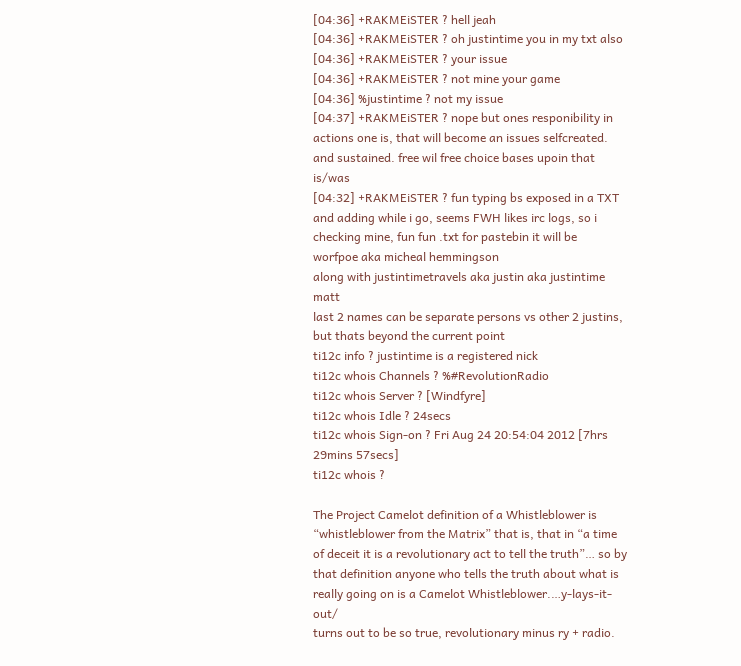[04:36] +RAKMEiSTER ? hell jeah
[04:36] +RAKMEiSTER ? oh justintime you in my txt also
[04:36] +RAKMEiSTER ? your issue
[04:36] +RAKMEiSTER ? not mine your game
[04:36] %justintime ? not my issue
[04:37] +RAKMEiSTER ? nope but ones responibility in actions one is, that will become an issues selfcreated. and sustained. free wil free choice bases upoin that is/was
[04:32] +RAKMEiSTER ? fun typing bs exposed in a TXT and adding while i go, seems FWH likes irc logs, so i checking mine, fun fun .txt for pastebin it will be
worfpoe aka micheal hemmingson
along with justintimetravels aka justin aka justintime matt
last 2 names can be separate persons vs other 2 justins, but thats beyond the current point
ti12c info ? justintime is a registered nick
ti12c whois Channels ? %#RevolutionRadio
ti12c whois Server ? [Windfyre]
ti12c whois Idle ? 24secs
ti12c whois Sign-on ? Fri Aug 24 20:54:04 2012 [7hrs 29mins 57secs]
ti12c whois ?

The Project Camelot definition of a Whistleblower is “whistleblower from the Matrix” that is, that in “a time of deceit it is a revolutionary act to tell the truth”… so by that definition anyone who tells the truth about what is really going on is a Camelot Whistleblower.…y-lays-it-out/
turns out to be so true, revolutionary minus ry + radio.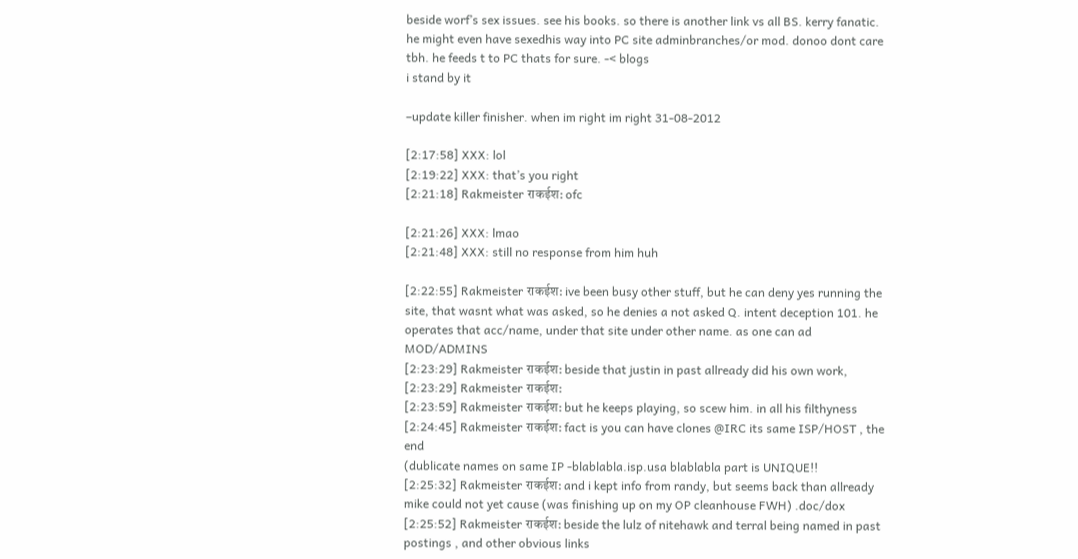beside worf’s sex issues. see his books. so there is another link vs all BS. kerry fanatic.
he might even have sexedhis way into PC site adminbranches/or mod. donoo dont care tbh. he feeds t to PC thats for sure. -< blogs
i stand by it

–update killer finisher. when im right im right 31-08-2012

[2:17:58] XXX: lol
[2:19:22] XXX: that’s you right
[2:21:18] Rakmeister राकईश: ofc

[2:21:26] XXX: lmao
[2:21:48] XXX: still no response from him huh

[2:22:55] Rakmeister राकईश: ive been busy other stuff, but he can deny yes running the site, that wasnt what was asked, so he denies a not asked Q. intent deception 101. he operates that acc/name, under that site under other name. as one can ad MOD/ADMINS
[2:23:29] Rakmeister राकईश: beside that justin in past allready did his own work,
[2:23:29] Rakmeister राकईश:
[2:23:59] Rakmeister राकईश: but he keeps playing, so scew him. in all his filthyness
[2:24:45] Rakmeister राकईश: fact is you can have clones @IRC its same ISP/HOST , the end
(dublicate names on same IP -blablabla.isp.usa blablabla part is UNIQUE!!
[2:25:32] Rakmeister राकईश: and i kept info from randy, but seems back than allready mike could not yet cause (was finishing up on my OP cleanhouse FWH) .doc/dox
[2:25:52] Rakmeister राकईश: beside the lulz of nitehawk and terral being named in past postings , and other obvious links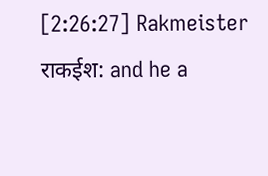[2:26:27] Rakmeister राकईश: and he a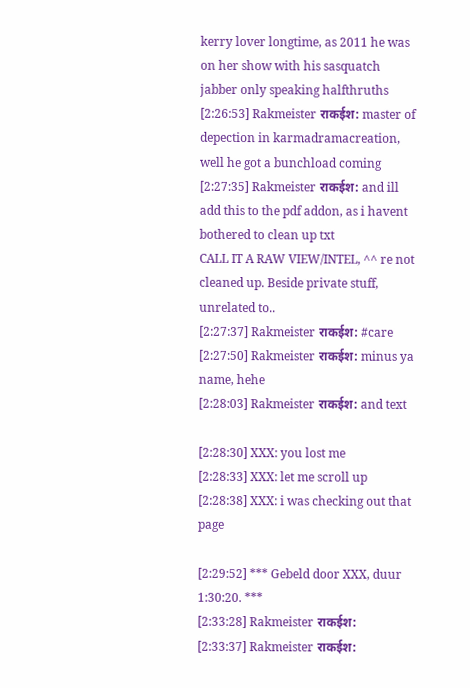kerry lover longtime, as 2011 he was on her show with his sasquatch jabber only speaking halfthruths
[2:26:53] Rakmeister राकईश: master of depection in karmadramacreation, well he got a bunchload coming
[2:27:35] Rakmeister राकईश: and ill add this to the pdf addon, as i havent bothered to clean up txt
CALL IT A RAW VIEW/INTEL, ^^ re not cleaned up. Beside private stuff, unrelated to..
[2:27:37] Rakmeister राकईश: #care
[2:27:50] Rakmeister राकईश: minus ya name, hehe
[2:28:03] Rakmeister राकईश: and text

[2:28:30] XXX: you lost me
[2:28:33] XXX: let me scroll up
[2:28:38] XXX: i was checking out that page

[2:29:52] *** Gebeld door XXX, duur 1:30:20. ***
[2:33:28] Rakmeister राकईश:
[2:33:37] Rakmeister राकईश: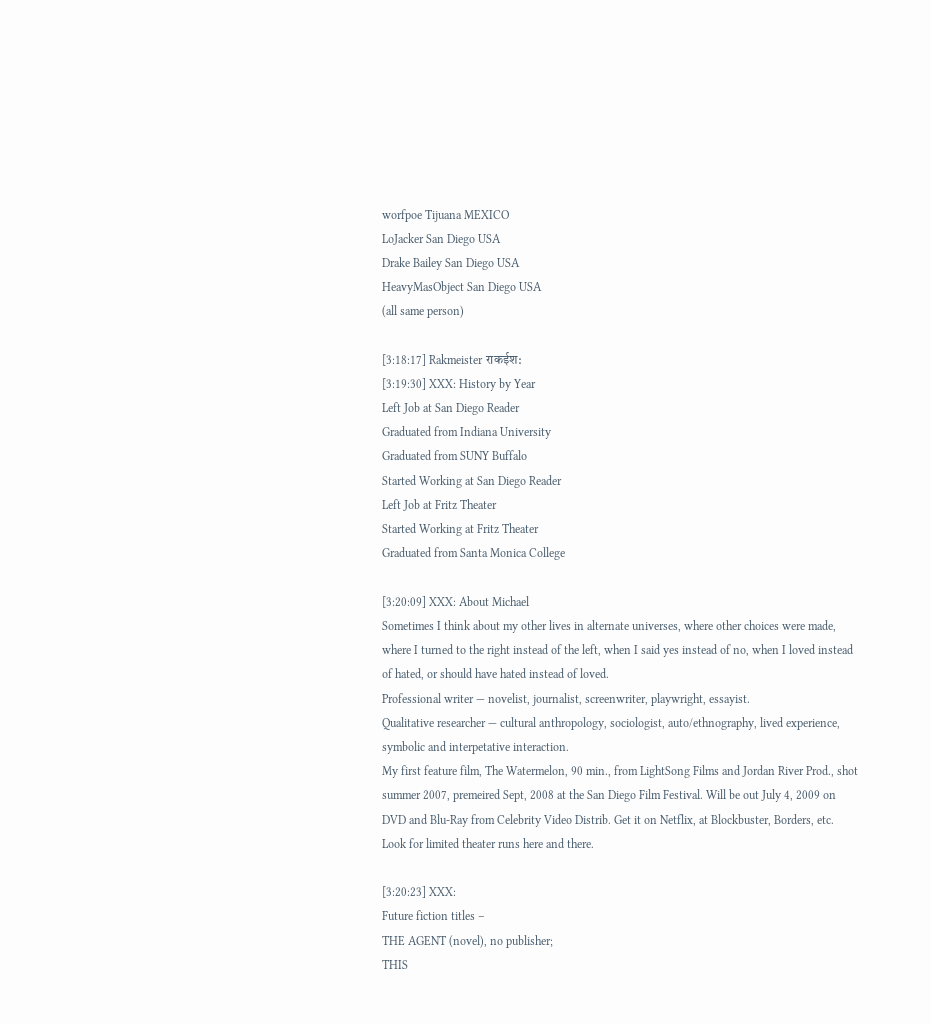worfpoe Tijuana MEXICO
LoJacker San Diego USA
Drake Bailey San Diego USA
HeavyMasObject San Diego USA
(all same person)

[3:18:17] Rakmeister राकईश:
[3:19:30] XXX: History by Year
Left Job at San Diego Reader
Graduated from Indiana University
Graduated from SUNY Buffalo
Started Working at San Diego Reader
Left Job at Fritz Theater
Started Working at Fritz Theater
Graduated from Santa Monica College

[3:20:09] XXX: About Michael
Sometimes I think about my other lives in alternate universes, where other choices were made, where I turned to the right instead of the left, when I said yes instead of no, when I loved instead of hated, or should have hated instead of loved.
Professional writer — novelist, journalist, screenwriter, playwright, essayist.
Qualitative researcher — cultural anthropology, sociologist, auto/ethnography, lived experience, symbolic and interpetative interaction.
My first feature film, The Watermelon, 90 min., from LightSong Films and Jordan River Prod., shot summer 2007, premeired Sept, 2008 at the San Diego Film Festival. Will be out July 4, 2009 on DVD and Blu-Ray from Celebrity Video Distrib. Get it on Netflix, at Blockbuster, Borders, etc. Look for limited theater runs here and there.

[3:20:23] XXX:
Future fiction titles –
THE AGENT (novel), no publisher;
THIS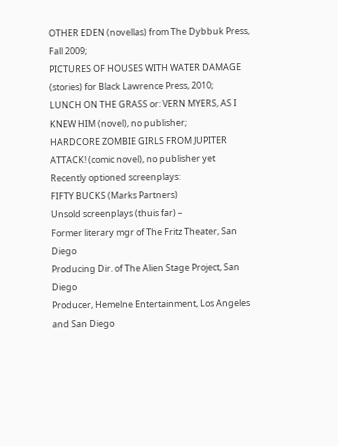OTHER EDEN (novellas) from The Dybbuk Press, Fall 2009;
PICTURES OF HOUSES WITH WATER DAMAGE (stories) for Black Lawrence Press, 2010;
LUNCH ON THE GRASS or: VERN MYERS, AS I KNEW HIM (novel), no publisher;
HARDCORE ZOMBIE GIRLS FROM JUPITER ATTACK! (comic novel), no publisher yet
Recently optioned screenplays:
FIFTY BUCKS (Marks Partners)
Unsold screenplays (thuis far) –
Former literary mgr of The Fritz Theater, San Diego
Producing Dir. of The Alien Stage Project, San Diego
Producer, Hemelne Entertainment, Los Angeles and San Diego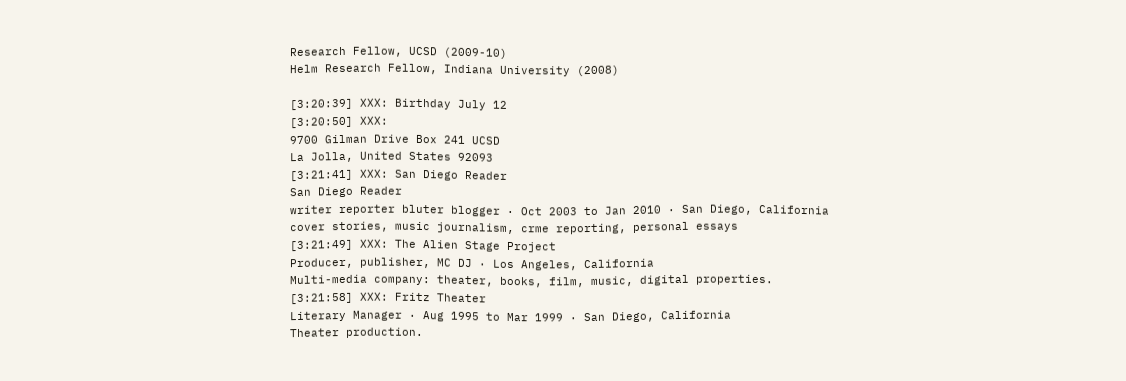Research Fellow, UCSD (2009-10)
Helm Research Fellow, Indiana University (2008)

[3:20:39] XXX: Birthday July 12
[3:20:50] XXX:
9700 Gilman Drive Box 241 UCSD
La Jolla, United States 92093
[3:21:41] XXX: San Diego Reader
San Diego Reader
writer reporter bluter blogger · Oct 2003 to Jan 2010 · San Diego, California
cover stories, music journalism, crme reporting, personal essays
[3:21:49] XXX: The Alien Stage Project
Producer, publisher, MC DJ · Los Angeles, California
Multi-media company: theater, books, film, music, digital properties.
[3:21:58] XXX: Fritz Theater
Literary Manager · Aug 1995 to Mar 1999 · San Diego, California
Theater production.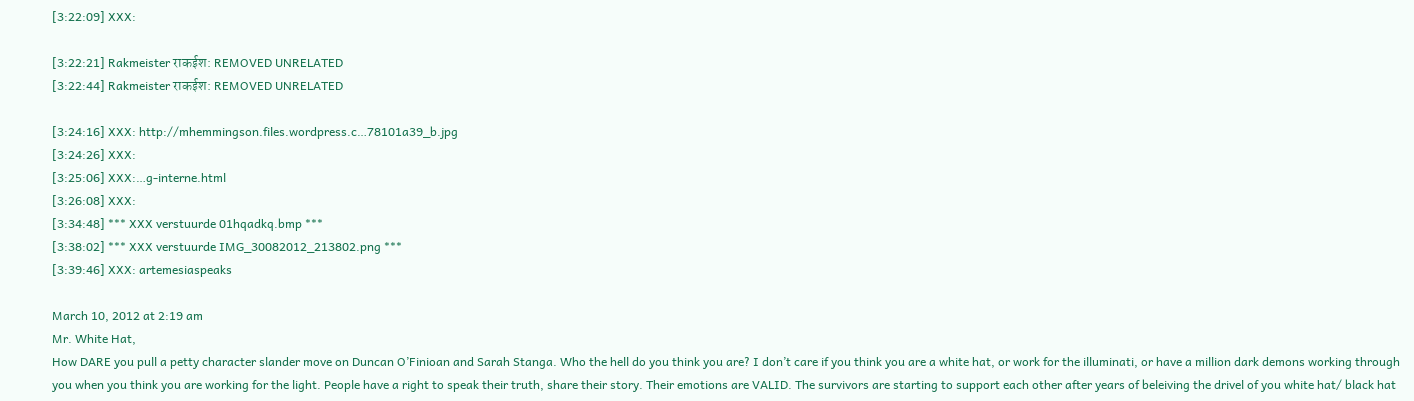[3:22:09] XXX:

[3:22:21] Rakmeister राकईश: REMOVED UNRELATED
[3:22:44] Rakmeister राकईश: REMOVED UNRELATED

[3:24:16] XXX: http://mhemmingson.files.wordpress.c…78101a39_b.jpg
[3:24:26] XXX:
[3:25:06] XXX:…g-interne.html
[3:26:08] XXX:
[3:34:48] *** XXX verstuurde 01hqadkq.bmp ***
[3:38:02] *** XXX verstuurde IMG_30082012_213802.png ***
[3:39:46] XXX: artemesiaspeaks

March 10, 2012 at 2:19 am
Mr. White Hat,
How DARE you pull a petty character slander move on Duncan O’Finioan and Sarah Stanga. Who the hell do you think you are? I don’t care if you think you are a white hat, or work for the illuminati, or have a million dark demons working through you when you think you are working for the light. People have a right to speak their truth, share their story. Their emotions are VALID. The survivors are starting to support each other after years of beleiving the drivel of you white hat/ black hat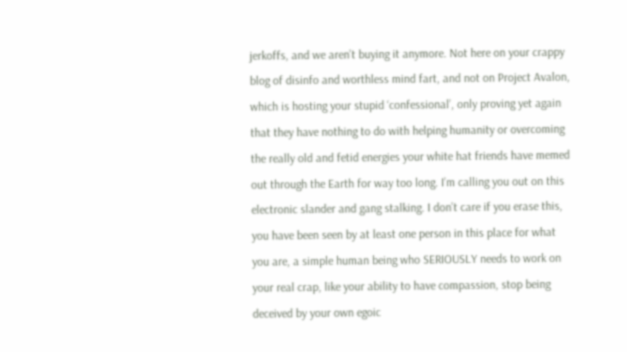jerkoffs, and we aren’t buying it anymore. Not here on your crappy blog of disinfo and worthless mind fart, and not on Project Avalon, which is hosting your stupid ‘confessional’, only proving yet again that they have nothing to do with helping humanity or overcoming the really old and fetid energies your white hat friends have memed out through the Earth for way too long. I’m calling you out on this electronic slander and gang stalking. I don’t care if you erase this, you have been seen by at least one person in this place for what you are, a simple human being who SERIOUSLY needs to work on your real crap, like your ability to have compassion, stop being deceived by your own egoic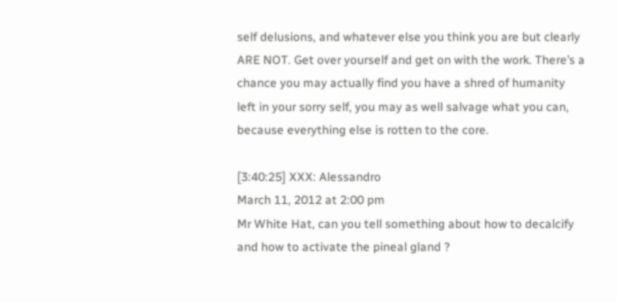self delusions, and whatever else you think you are but clearly ARE NOT. Get over yourself and get on with the work. There’s a chance you may actually find you have a shred of humanity left in your sorry self, you may as well salvage what you can, because everything else is rotten to the core.

[3:40:25] XXX: Alessandro
March 11, 2012 at 2:00 pm
Mr White Hat, can you tell something about how to decalcify and how to activate the pineal gland ?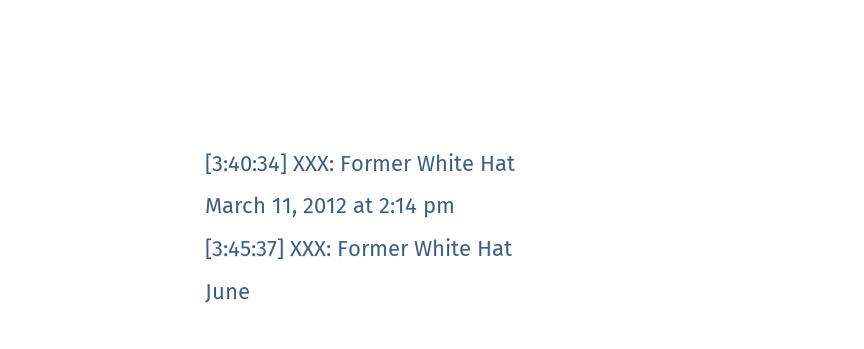[3:40:34] XXX: Former White Hat
March 11, 2012 at 2:14 pm
[3:45:37] XXX: Former White Hat
June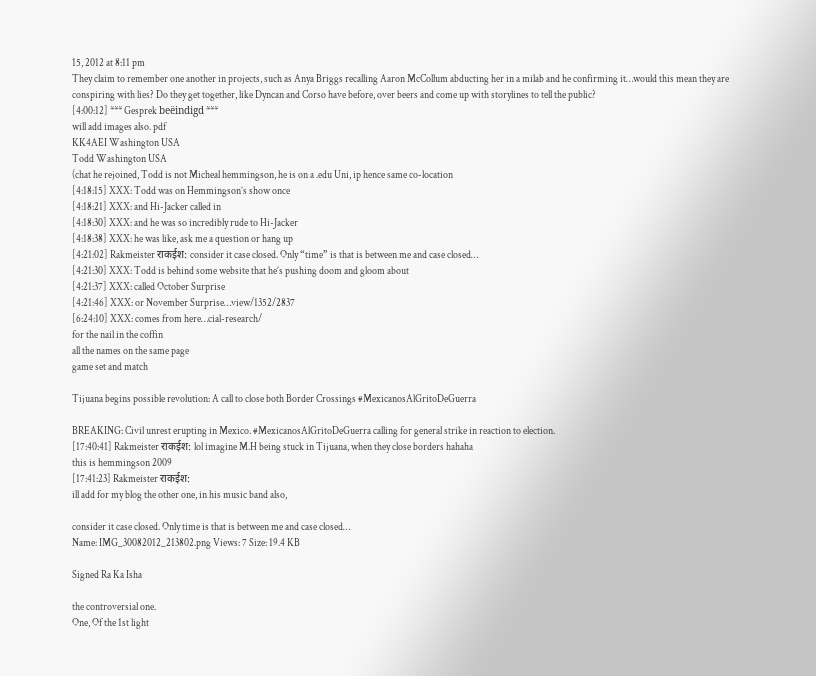15, 2012 at 8:11 pm
They claim to remember one another in projects, such as Anya Briggs recalling Aaron McCollum abducting her in a milab and he confirming it…would this mean they are conspiring with lies? Do they get together, like Dyncan and Corso have before, over beers and come up with storylines to tell the public?
[4:00:12] *** Gesprek beëindigd ***
will add images also. pdf
KK4AEI Washington USA
Todd Washington USA
(chat he rejoined, Todd is not Micheal hemmingson, he is on a .edu Uni, ip hence same co-location
[4:18:15] XXX: Todd was on Hemmingson’s show once
[4:18:21] XXX: and Hi-Jacker called in
[4:18:30] XXX: and he was so incredibly rude to Hi-Jacker
[4:18:38] XXX: he was like, ask me a question or hang up
[4:21:02] Rakmeister राकईश: consider it case closed. Only “time” is that is between me and case closed…
[4:21:30] XXX: Todd is behind some website that he’s pushing doom and gloom about
[4:21:37] XXX: called October Surprise
[4:21:46] XXX: or November Surprise…view/1352/2837
[6:24:10] XXX: comes from here…cial-research/
for the nail in the coffin
all the names on the same page
game set and match

Tijuana begins possible revolution: A call to close both Border Crossings #MexicanosAlGritoDeGuerra

BREAKING: Civil unrest erupting in Mexico. #MexicanosAlGritoDeGuerra calling for general strike in reaction to election.
[17:40:41] Rakmeister राकईश: lol imagine M.H being stuck in Tijuana, when they close borders hahaha
this is hemmingson 2009
[17:41:23] Rakmeister राकईश:
ill add for my blog the other one, in his music band also,

consider it case closed. Only time is that is between me and case closed…
Name: IMG_30082012_213802.png Views: 7 Size: 19.4 KB

Signed Ra Ka Isha

the controversial one.
One, Of the 1st light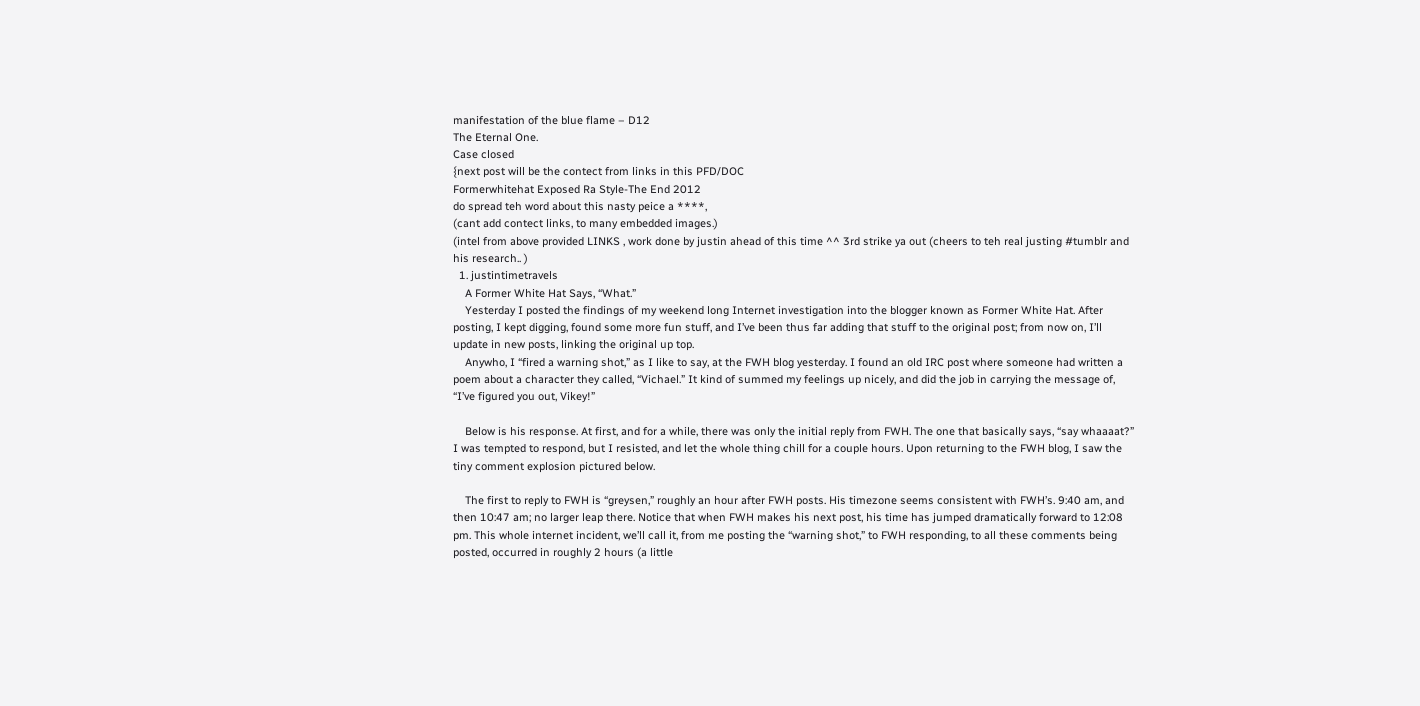manifestation of the blue flame – D12
The Eternal One.
Case closed
{next post will be the contect from links in this PFD/DOC
Formerwhitehat Exposed Ra Style-The End 2012
do spread teh word about this nasty peice a ****,
(cant add contect links, to many embedded images.)
(intel from above provided LINKS , work done by justin ahead of this time ^^ 3rd strike ya out (cheers to teh real justing #tumblr and his research.. )
  1. justintimetravels
    A Former White Hat Says, “What.”
    Yesterday I posted the findings of my weekend long Internet investigation into the blogger known as Former White Hat. After posting, I kept digging, found some more fun stuff, and I’ve been thus far adding that stuff to the original post; from now on, I’ll update in new posts, linking the original up top.
    Anywho, I “fired a warning shot,” as I like to say, at the FWH blog yesterday. I found an old IRC post where someone had written a poem about a character they called, “Vichael.” It kind of summed my feelings up nicely, and did the job in carrying the message of, “I’ve figured you out, Vikey!”

    Below is his response. At first, and for a while, there was only the initial reply from FWH. The one that basically says, “say whaaaat?” I was tempted to respond, but I resisted, and let the whole thing chill for a couple hours. Upon returning to the FWH blog, I saw the tiny comment explosion pictured below.

    The first to reply to FWH is “greysen,” roughly an hour after FWH posts. His timezone seems consistent with FWH’s. 9:40 am, and then 10:47 am; no larger leap there. Notice that when FWH makes his next post, his time has jumped dramatically forward to 12:08 pm. This whole internet incident, we’ll call it, from me posting the “warning shot,” to FWH responding, to all these comments being posted, occurred in roughly 2 hours (a little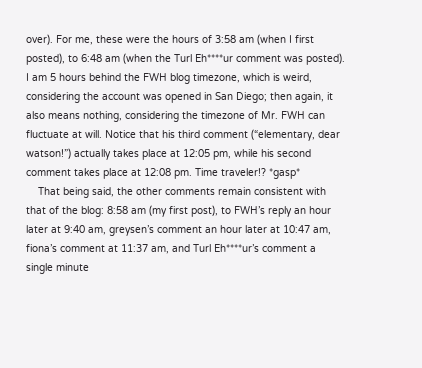over). For me, these were the hours of 3:58 am (when I first posted), to 6:48 am (when the Turl Eh****ur comment was posted). I am 5 hours behind the FWH blog timezone, which is weird, considering the account was opened in San Diego; then again, it also means nothing, considering the timezone of Mr. FWH can fluctuate at will. Notice that his third comment (“elementary, dear watson!”) actually takes place at 12:05 pm, while his second comment takes place at 12:08 pm. Time traveler!? *gasp*
    That being said, the other comments remain consistent with that of the blog: 8:58 am (my first post), to FWH’s reply an hour later at 9:40 am, greysen’s comment an hour later at 10:47 am, fiona’s comment at 11:37 am, and Turl Eh****ur’s comment a single minute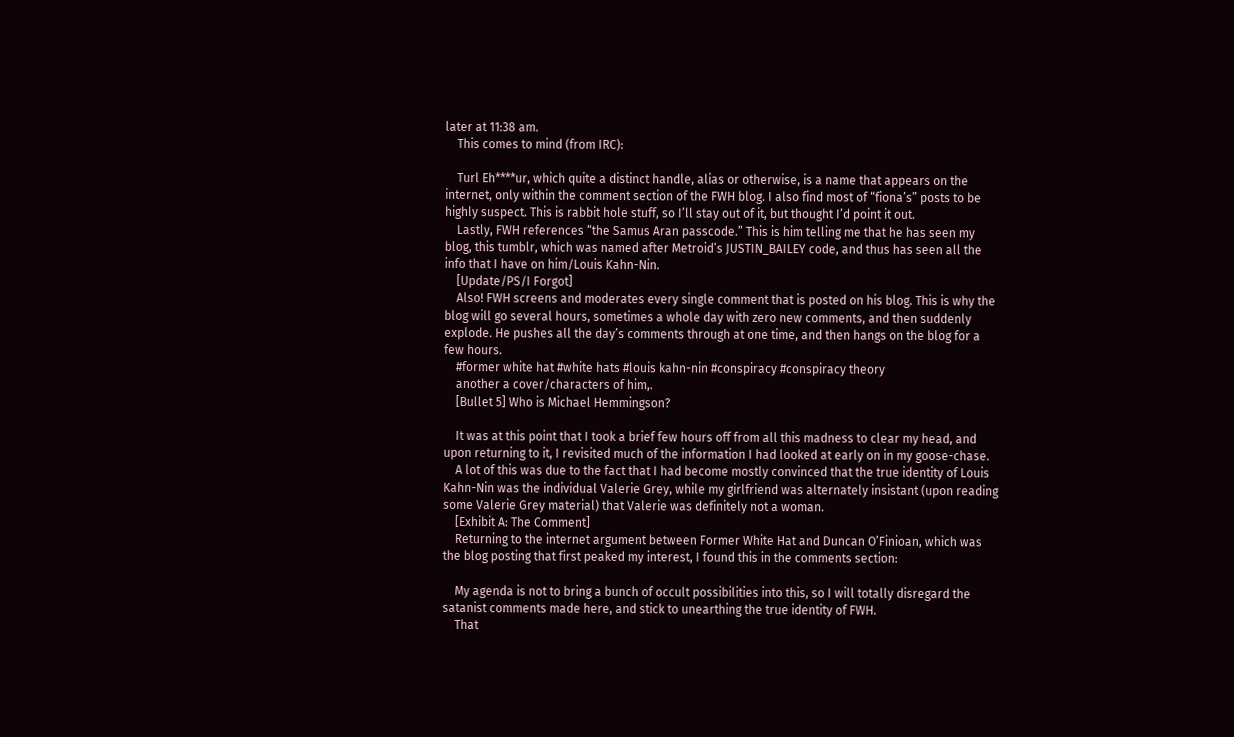later at 11:38 am.
    This comes to mind (from IRC):

    Turl Eh****ur, which quite a distinct handle, alias or otherwise, is a name that appears on the internet, only within the comment section of the FWH blog. I also find most of “fiona’s” posts to be highly suspect. This is rabbit hole stuff, so I’ll stay out of it, but thought I’d point it out.
    Lastly, FWH references “the Samus Aran passcode.” This is him telling me that he has seen my blog, this tumblr, which was named after Metroid’s JUSTIN_BAILEY code, and thus has seen all the info that I have on him/Louis Kahn-Nin.
    [Update/PS/I Forgot]
    Also! FWH screens and moderates every single comment that is posted on his blog. This is why the blog will go several hours, sometimes a whole day with zero new comments, and then suddenly explode. He pushes all the day’s comments through at one time, and then hangs on the blog for a few hours.
    #former white hat #white hats #louis kahn-nin #conspiracy #conspiracy theory
    another a cover/characters of him,.
    [Bullet 5] Who is Michael Hemmingson?

    It was at this point that I took a brief few hours off from all this madness to clear my head, and upon returning to it, I revisited much of the information I had looked at early on in my goose-chase.
    A lot of this was due to the fact that I had become mostly convinced that the true identity of Louis Kahn-Nin was the individual Valerie Grey, while my girlfriend was alternately insistant (upon reading some Valerie Grey material) that Valerie was definitely not a woman.
    [Exhibit A: The Comment]
    Returning to the internet argument between Former White Hat and Duncan O’Finioan, which was the blog posting that first peaked my interest, I found this in the comments section:

    My agenda is not to bring a bunch of occult possibilities into this, so I will totally disregard the satanist comments made here, and stick to unearthing the true identity of FWH.
    That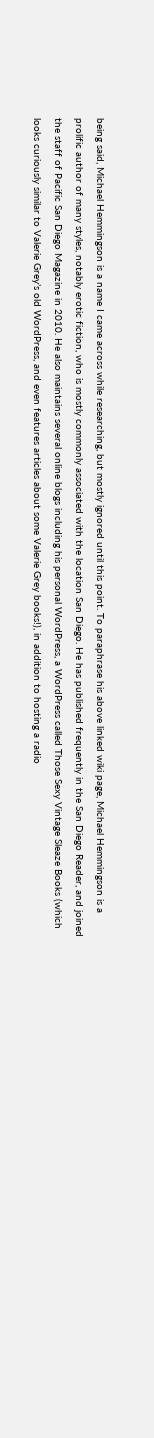being said, Michael Hemmingson is a name I came across while researching, but mostly ignored until this point. To paraphrase his above linked wiki page, Michael Hemmingson is a prolific author of many styles, notably erotic fiction, who is mostly commonly associated with the location San Diego. He has published frequently in the San Diego Reader, and joined the staff of Pacific San Diego Magazine in 2010. He also maintains several online blogs including his personal WordPress, a WordPress called Those Sexy Vintage Sleaze Books (which looks curiously similar to Valerie Grey’s old WordPress, and even features articles about some Valerie Grey books!), in addition to hosting a radio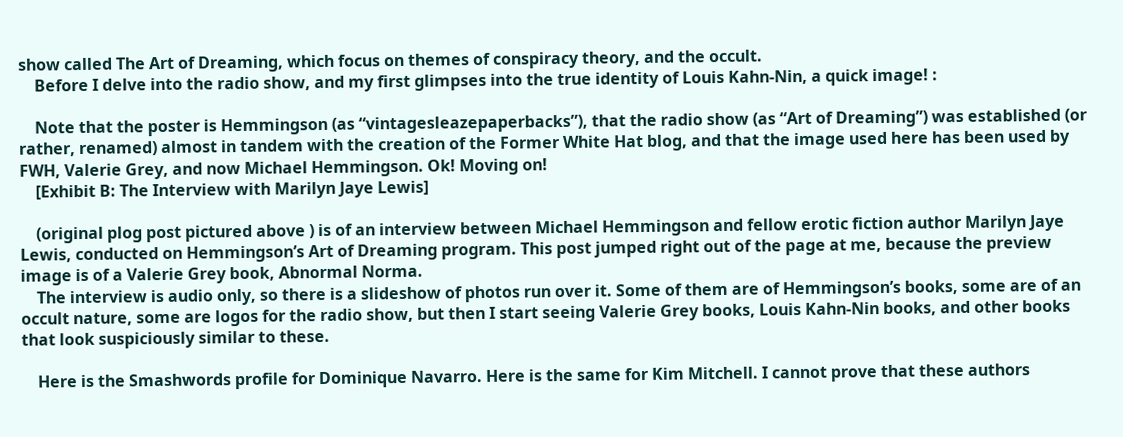show called The Art of Dreaming, which focus on themes of conspiracy theory, and the occult.
    Before I delve into the radio show, and my first glimpses into the true identity of Louis Kahn-Nin, a quick image! :

    Note that the poster is Hemmingson (as “vintagesleazepaperbacks”), that the radio show (as “Art of Dreaming”) was established (or rather, renamed) almost in tandem with the creation of the Former White Hat blog, and that the image used here has been used by FWH, Valerie Grey, and now Michael Hemmingson. Ok! Moving on!
    [Exhibit B: The Interview with Marilyn Jaye Lewis]

    (original plog post pictured above ) is of an interview between Michael Hemmingson and fellow erotic fiction author Marilyn Jaye Lewis, conducted on Hemmingson’s Art of Dreaming program. This post jumped right out of the page at me, because the preview image is of a Valerie Grey book, Abnormal Norma.
    The interview is audio only, so there is a slideshow of photos run over it. Some of them are of Hemmingson’s books, some are of an occult nature, some are logos for the radio show, but then I start seeing Valerie Grey books, Louis Kahn-Nin books, and other books that look suspiciously similar to these.

    Here is the Smashwords profile for Dominique Navarro. Here is the same for Kim Mitchell. I cannot prove that these authors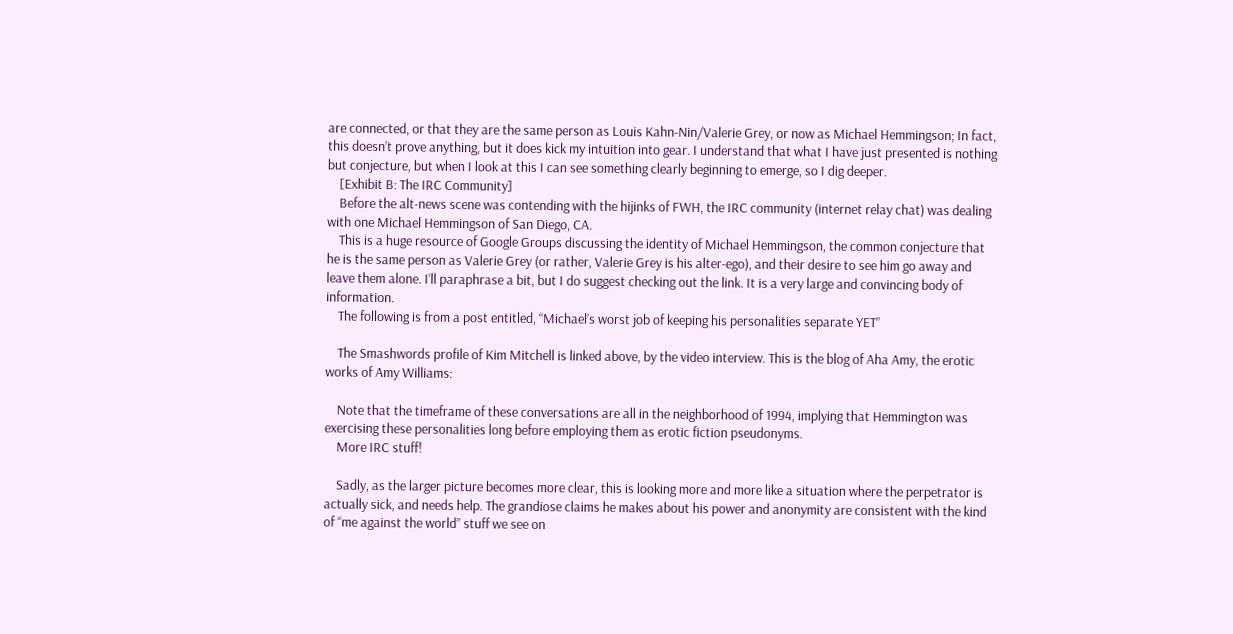are connected, or that they are the same person as Louis Kahn-Nin/Valerie Grey, or now as Michael Hemmingson; In fact, this doesn’t prove anything, but it does kick my intuition into gear. I understand that what I have just presented is nothing but conjecture, but when I look at this I can see something clearly beginning to emerge, so I dig deeper.
    [Exhibit B: The IRC Community]
    Before the alt-news scene was contending with the hijinks of FWH, the IRC community (internet relay chat) was dealing with one Michael Hemmingson of San Diego, CA.
    This is a huge resource of Google Groups discussing the identity of Michael Hemmingson, the common conjecture that he is the same person as Valerie Grey (or rather, Valerie Grey is his alter-ego), and their desire to see him go away and leave them alone. I’ll paraphrase a bit, but I do suggest checking out the link. It is a very large and convincing body of information.
    The following is from a post entitled, “Michael’s worst job of keeping his personalities separate YET”

    The Smashwords profile of Kim Mitchell is linked above, by the video interview. This is the blog of Aha Amy, the erotic works of Amy Williams:

    Note that the timeframe of these conversations are all in the neighborhood of 1994, implying that Hemmington was exercising these personalities long before employing them as erotic fiction pseudonyms.
    More IRC stuff!

    Sadly, as the larger picture becomes more clear, this is looking more and more like a situation where the perpetrator is actually sick, and needs help. The grandiose claims he makes about his power and anonymity are consistent with the kind of “me against the world” stuff we see on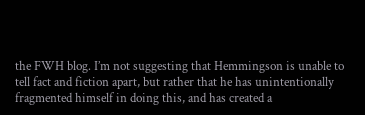the FWH blog. I’m not suggesting that Hemmingson is unable to tell fact and fiction apart, but rather that he has unintentionally fragmented himself in doing this, and has created a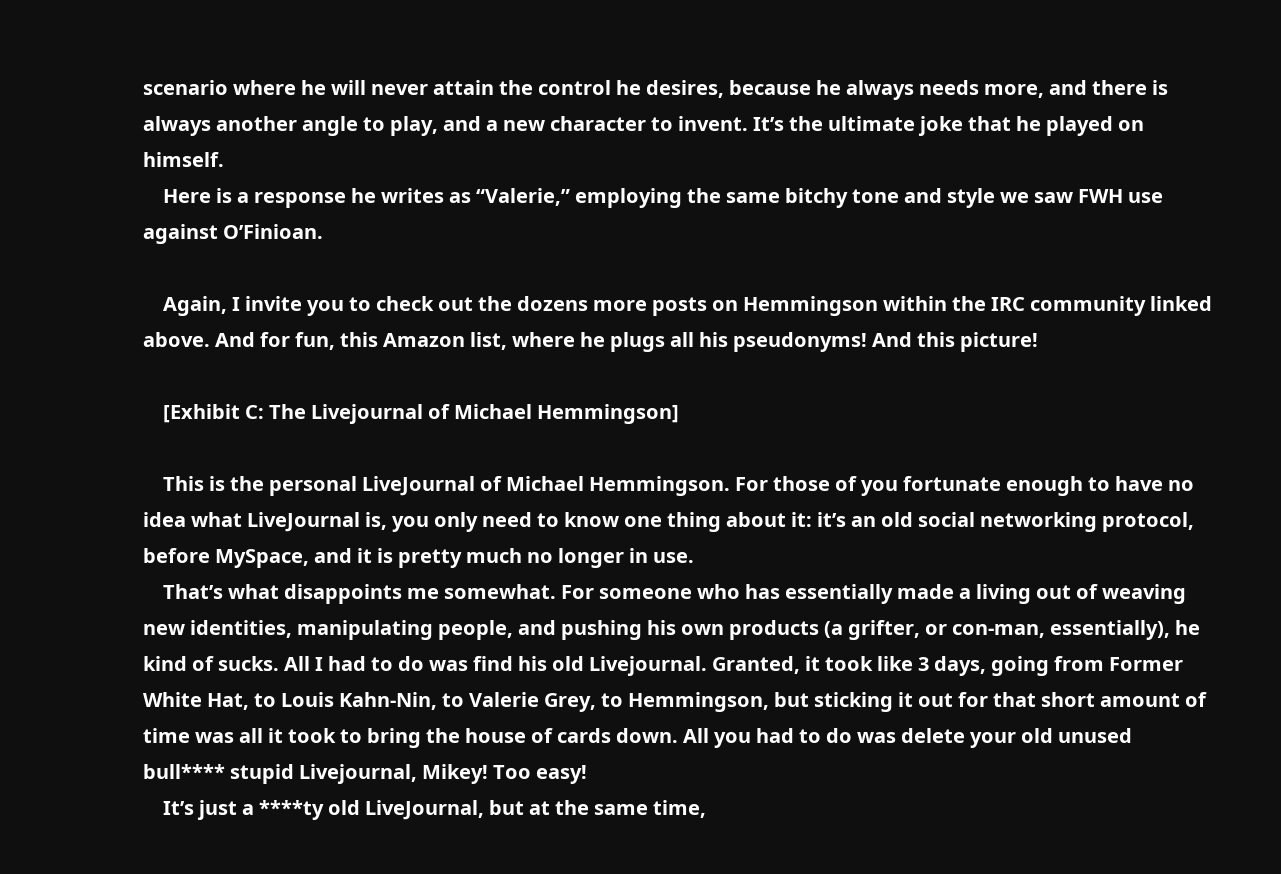scenario where he will never attain the control he desires, because he always needs more, and there is always another angle to play, and a new character to invent. It’s the ultimate joke that he played on himself.
    Here is a response he writes as “Valerie,” employing the same bitchy tone and style we saw FWH use against O’Finioan.

    Again, I invite you to check out the dozens more posts on Hemmingson within the IRC community linked above. And for fun, this Amazon list, where he plugs all his pseudonyms! And this picture!

    [Exhibit C: The Livejournal of Michael Hemmingson]

    This is the personal LiveJournal of Michael Hemmingson. For those of you fortunate enough to have no idea what LiveJournal is, you only need to know one thing about it: it’s an old social networking protocol, before MySpace, and it is pretty much no longer in use.
    That’s what disappoints me somewhat. For someone who has essentially made a living out of weaving new identities, manipulating people, and pushing his own products (a grifter, or con-man, essentially), he kind of sucks. All I had to do was find his old Livejournal. Granted, it took like 3 days, going from Former White Hat, to Louis Kahn-Nin, to Valerie Grey, to Hemmingson, but sticking it out for that short amount of time was all it took to bring the house of cards down. All you had to do was delete your old unused bull**** stupid Livejournal, Mikey! Too easy!
    It’s just a ****ty old LiveJournal, but at the same time,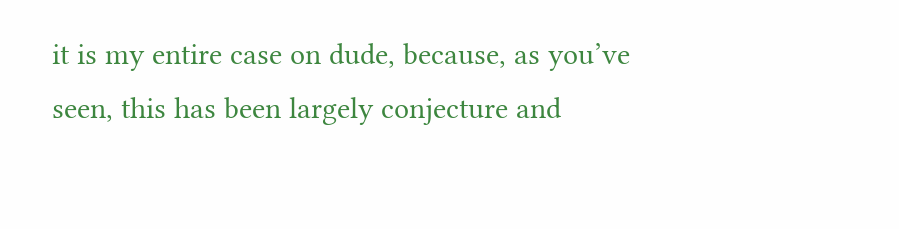it is my entire case on dude, because, as you’ve seen, this has been largely conjecture and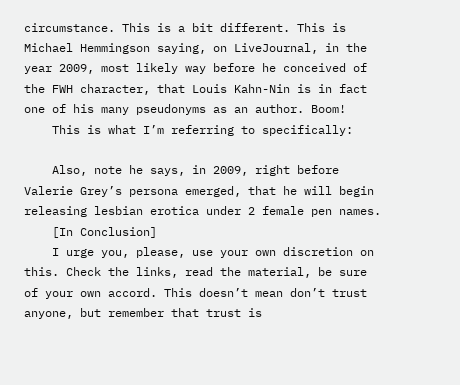circumstance. This is a bit different. This is Michael Hemmingson saying, on LiveJournal, in the year 2009, most likely way before he conceived of the FWH character, that Louis Kahn-Nin is in fact one of his many pseudonyms as an author. Boom!
    This is what I’m referring to specifically:

    Also, note he says, in 2009, right before Valerie Grey’s persona emerged, that he will begin releasing lesbian erotica under 2 female pen names.
    [In Conclusion]
    I urge you, please, use your own discretion on this. Check the links, read the material, be sure of your own accord. This doesn’t mean don’t trust anyone, but remember that trust is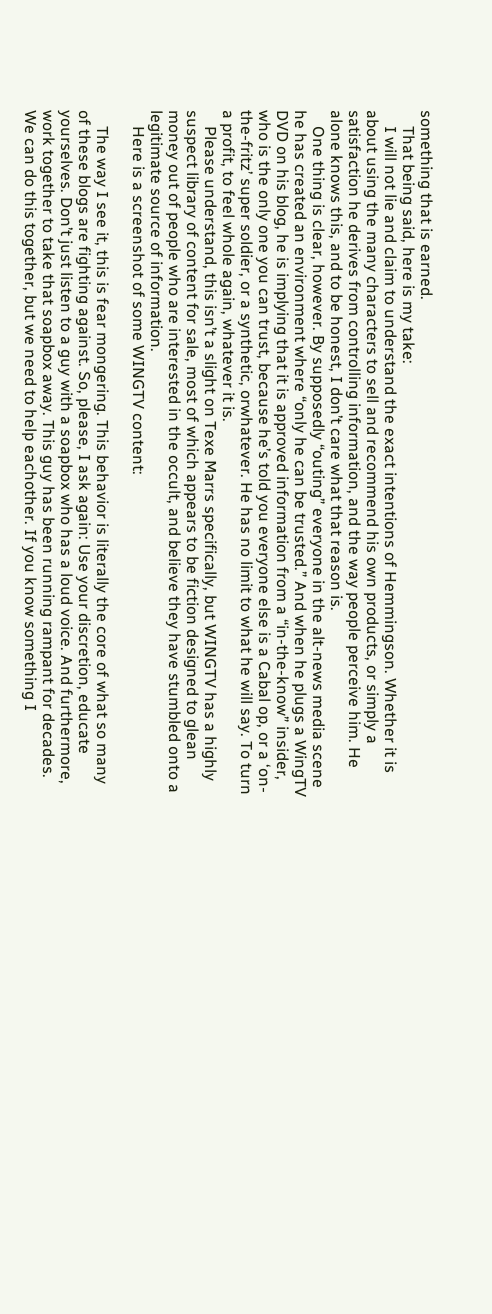something that is earned.
    That being said, here is my take:
    I will not lie and claim to understand the exact intentions of Hemmingson. Whether it is about using the many characters to sell and recommend his own products, or simply a satisfaction he derives from controlling information, and the way people perceive him. He alone knows this, and to be honest, I don’t care what that reason is.
    One thing is clear, however. By supposedly “outing” everyone in the alt-news media scene he has created an environment where “only he can be trusted.” And when he plugs a WingTV DVD on his blog, he is implying that it is approved information from a “in-the-know” insider, who is the only one you can trust, because he’s told you everyone else is a Cabal op, or a ‘on-the-fritz’ super soldier, or a synthetic, orwhatever. He has no limit to what he will say. To turn a profit, to feel whole again, whatever it is.
    Please understand, this isn’t a slight on Texe Marrs specifically, but WINGTV has a highly suspect library of content for sale, most of which appears to be fiction designed to glean money out of people who are interested in the occult, and believe they have stumbled onto a legitimate source of information.
    Here is a screenshot of some WINGTV content:

    The way I see it, this is fear mongering. This behavior is literally the core of what so many of these blogs are fighting against. So, please, I ask again: Use your discretion, educate yourselves. Don’t just listen to a guy with a soapbox who has a loud voice. And furthermore, work together to take that soapbox away. This guy has been running rampant for decades. We can do this together, but we need to help eachother. If you know something I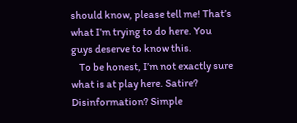should know, please tell me! That’s what I’m trying to do here. You guys deserve to know this.
    To be honest, I’m not exactly sure what is at play here. Satire? Disinformation? Simple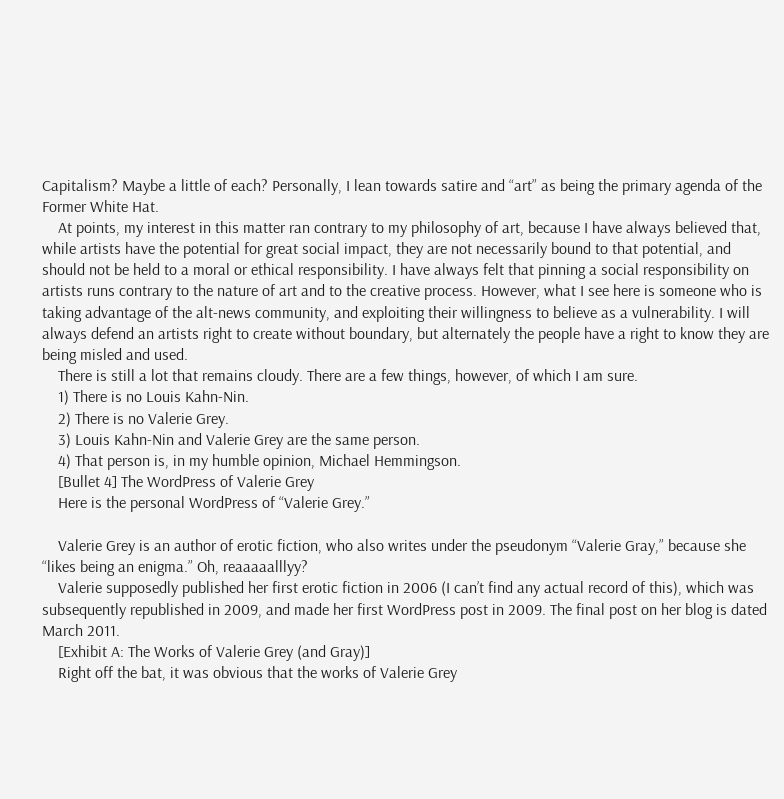Capitalism? Maybe a little of each? Personally, I lean towards satire and “art” as being the primary agenda of the Former White Hat.
    At points, my interest in this matter ran contrary to my philosophy of art, because I have always believed that, while artists have the potential for great social impact, they are not necessarily bound to that potential, and should not be held to a moral or ethical responsibility. I have always felt that pinning a social responsibility on artists runs contrary to the nature of art and to the creative process. However, what I see here is someone who is taking advantage of the alt-news community, and exploiting their willingness to believe as a vulnerability. I will always defend an artists right to create without boundary, but alternately the people have a right to know they are being misled and used.
    There is still a lot that remains cloudy. There are a few things, however, of which I am sure.
    1) There is no Louis Kahn-Nin.
    2) There is no Valerie Grey.
    3) Louis Kahn-Nin and Valerie Grey are the same person.
    4) That person is, in my humble opinion, Michael Hemmingson.
    [Bullet 4] The WordPress of Valerie Grey
    Here is the personal WordPress of “Valerie Grey.”

    Valerie Grey is an author of erotic fiction, who also writes under the pseudonym “Valerie Gray,” because she “likes being an enigma.” Oh, reaaaaalllyy?
    Valerie supposedly published her first erotic fiction in 2006 (I can’t find any actual record of this), which was subsequently republished in 2009, and made her first WordPress post in 2009. The final post on her blog is dated March 2011.
    [Exhibit A: The Works of Valerie Grey (and Gray)]
    Right off the bat, it was obvious that the works of Valerie Grey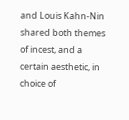and Louis Kahn-Nin shared both themes of incest, and a certain aesthetic, in choice of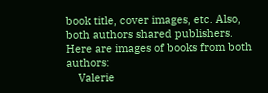book title, cover images, etc. Also, both authors shared publishers. Here are images of books from both authors:
    Valerie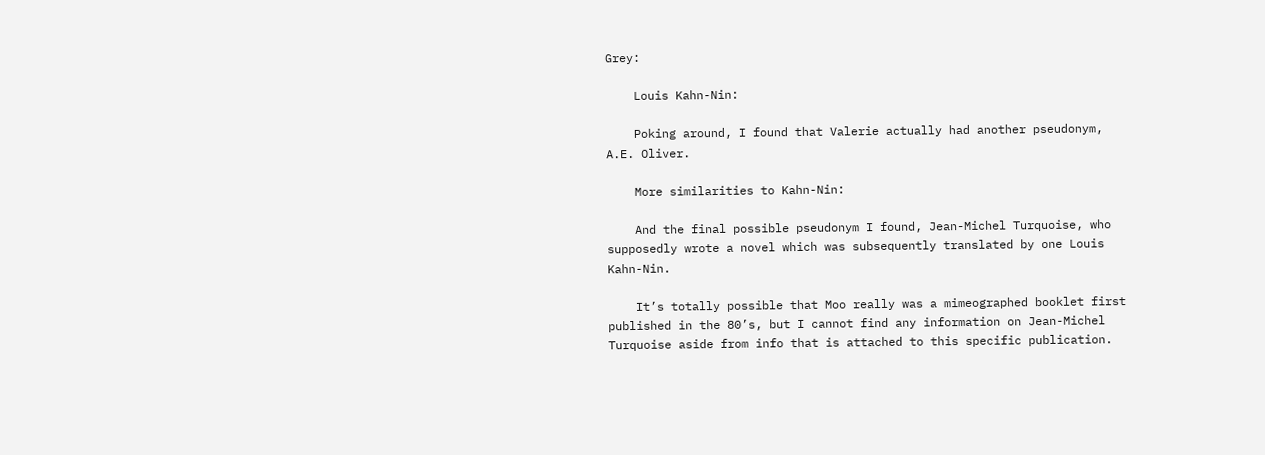Grey:

    Louis Kahn-Nin:

    Poking around, I found that Valerie actually had another pseudonym, A.E. Oliver.

    More similarities to Kahn-Nin:

    And the final possible pseudonym I found, Jean-Michel Turquoise, who supposedly wrote a novel which was subsequently translated by one Louis Kahn-Nin.

    It’s totally possible that Moo really was a mimeographed booklet first published in the 80’s, but I cannot find any information on Jean-Michel Turquoise aside from info that is attached to this specific publication.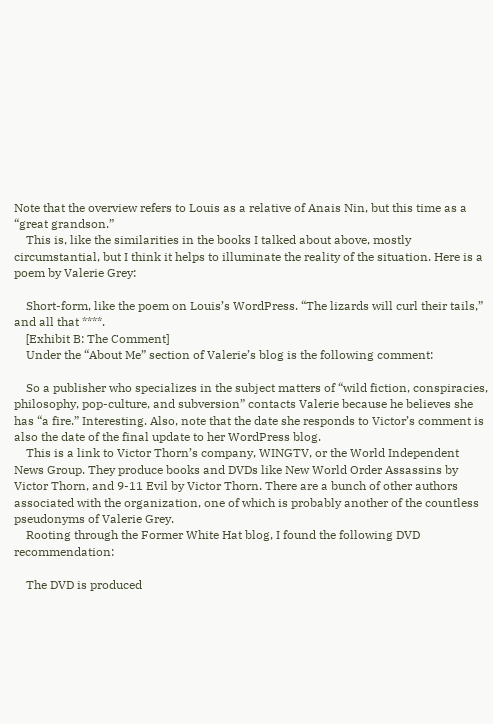Note that the overview refers to Louis as a relative of Anais Nin, but this time as a “great grandson.”
    This is, like the similarities in the books I talked about above, mostly circumstantial, but I think it helps to illuminate the reality of the situation. Here is a poem by Valerie Grey:

    Short-form, like the poem on Louis’s WordPress. “The lizards will curl their tails,” and all that ****.
    [Exhibit B: The Comment]
    Under the “About Me” section of Valerie’s blog is the following comment:

    So a publisher who specializes in the subject matters of “wild fiction, conspiracies, philosophy, pop-culture, and subversion” contacts Valerie because he believes she has “a fire.” Interesting. Also, note that the date she responds to Victor’s comment is also the date of the final update to her WordPress blog.
    This is a link to Victor Thorn’s company, WINGTV, or the World Independent News Group. They produce books and DVDs like New World Order Assassins by Victor Thorn, and 9-11 Evil by Victor Thorn. There are a bunch of other authors associated with the organization, one of which is probably another of the countless pseudonyms of Valerie Grey.
    Rooting through the Former White Hat blog, I found the following DVD recommendation:

    The DVD is produced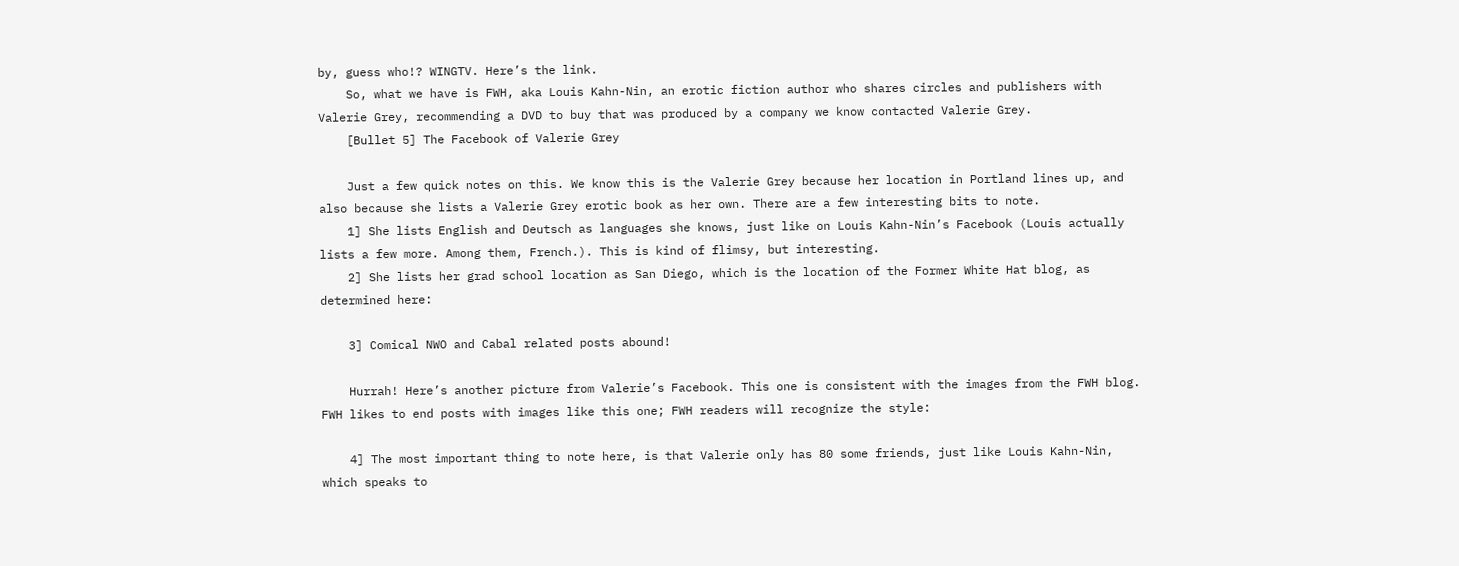by, guess who!? WINGTV. Here’s the link.
    So, what we have is FWH, aka Louis Kahn-Nin, an erotic fiction author who shares circles and publishers with Valerie Grey, recommending a DVD to buy that was produced by a company we know contacted Valerie Grey.
    [Bullet 5] The Facebook of Valerie Grey

    Just a few quick notes on this. We know this is the Valerie Grey because her location in Portland lines up, and also because she lists a Valerie Grey erotic book as her own. There are a few interesting bits to note.
    1] She lists English and Deutsch as languages she knows, just like on Louis Kahn-Nin’s Facebook (Louis actually lists a few more. Among them, French.). This is kind of flimsy, but interesting.
    2] She lists her grad school location as San Diego, which is the location of the Former White Hat blog, as determined here:

    3] Comical NWO and Cabal related posts abound!

    Hurrah! Here’s another picture from Valerie’s Facebook. This one is consistent with the images from the FWH blog. FWH likes to end posts with images like this one; FWH readers will recognize the style:

    4] The most important thing to note here, is that Valerie only has 80 some friends, just like Louis Kahn-Nin, which speaks to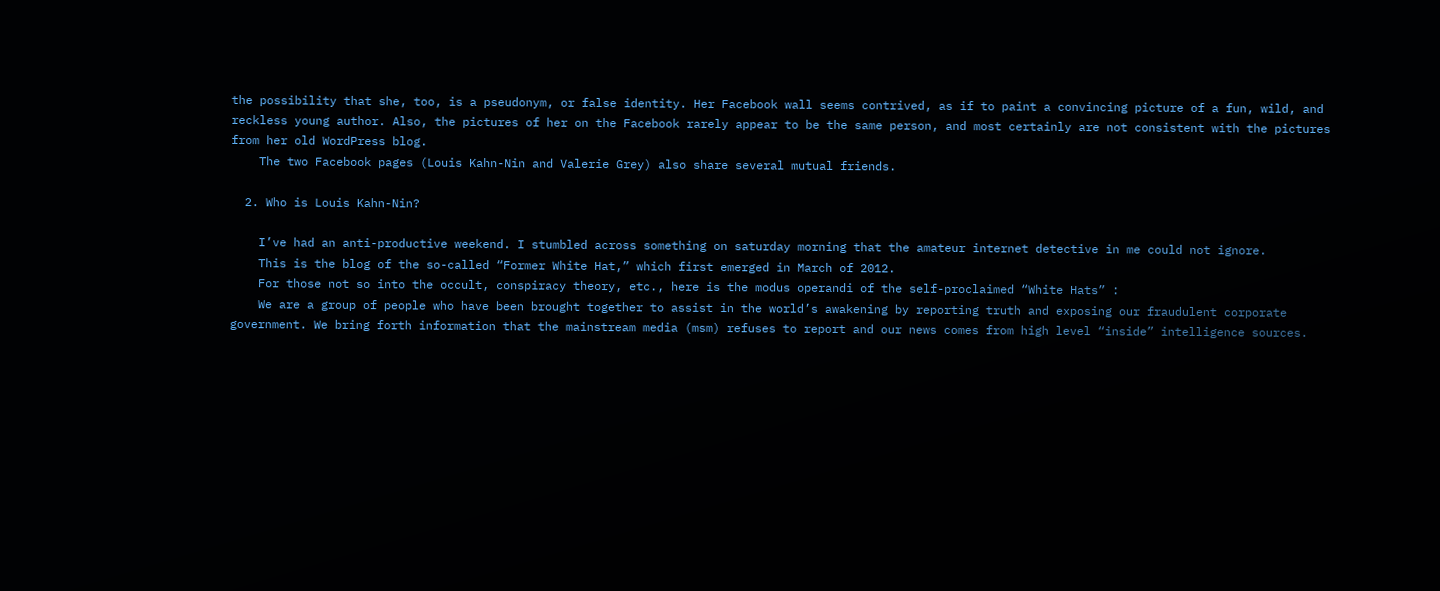the possibility that she, too, is a pseudonym, or false identity. Her Facebook wall seems contrived, as if to paint a convincing picture of a fun, wild, and reckless young author. Also, the pictures of her on the Facebook rarely appear to be the same person, and most certainly are not consistent with the pictures from her old WordPress blog.
    The two Facebook pages (Louis Kahn-Nin and Valerie Grey) also share several mutual friends.

  2. Who is Louis Kahn-Nin?

    I’ve had an anti-productive weekend. I stumbled across something on saturday morning that the amateur internet detective in me could not ignore.
    This is the blog of the so-called “Former White Hat,” which first emerged in March of 2012.
    For those not so into the occult, conspiracy theory, etc., here is the modus operandi of the self-proclaimed “White Hats” :
    We are a group of people who have been brought together to assist in the world’s awakening by reporting truth and exposing our fraudulent corporate government. We bring forth information that the mainstream media (msm) refuses to report and our news comes from high level “inside” intelligence sources.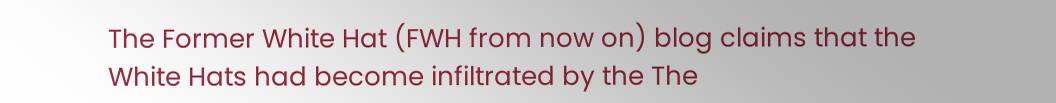The Former White Hat (FWH from now on) blog claims that the White Hats had become infiltrated by the The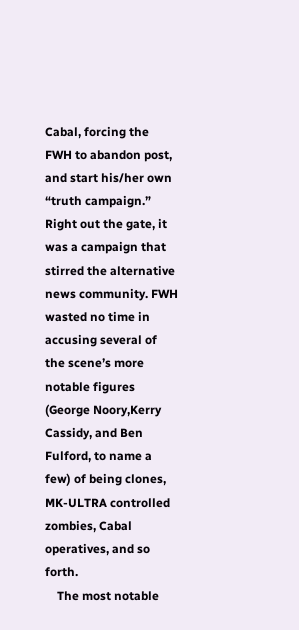Cabal, forcing the FWH to abandon post, and start his/her own “truth campaign.” Right out the gate, it was a campaign that stirred the alternative news community. FWH wasted no time in accusing several of the scene’s more notable figures (George Noory,Kerry Cassidy, and Ben Fulford, to name a few) of being clones, MK-ULTRA controlled zombies, Cabal operatives, and so forth.
    The most notable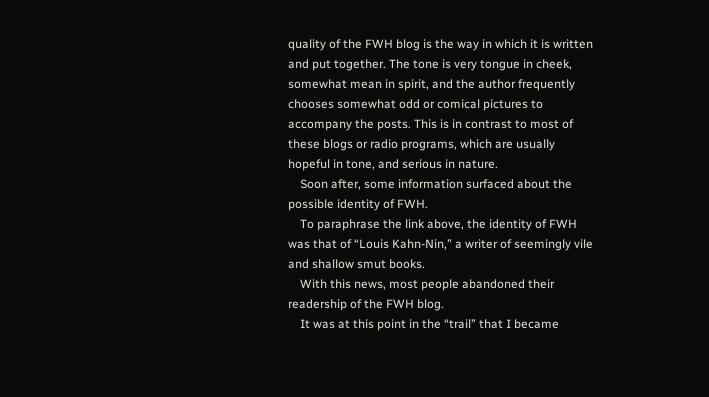quality of the FWH blog is the way in which it is written and put together. The tone is very tongue in cheek, somewhat mean in spirit, and the author frequently chooses somewhat odd or comical pictures to accompany the posts. This is in contrast to most of these blogs or radio programs, which are usually hopeful in tone, and serious in nature.
    Soon after, some information surfaced about the possible identity of FWH.
    To paraphrase the link above, the identity of FWH was that of “Louis Kahn-Nin,” a writer of seemingly vile and shallow smut books.
    With this news, most people abandoned their readership of the FWH blog.
    It was at this point in the “trail” that I became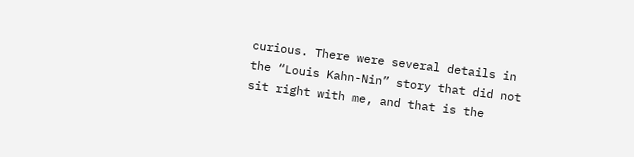curious. There were several details in the “Louis Kahn-Nin” story that did not sit right with me, and that is the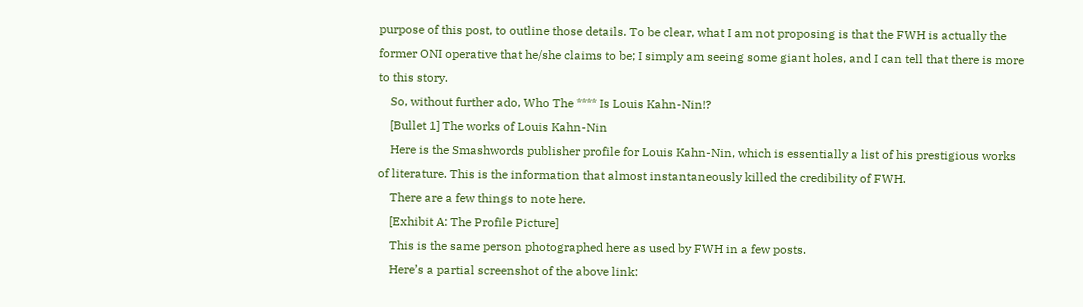purpose of this post, to outline those details. To be clear, what I am not proposing is that the FWH is actually the former ONI operative that he/she claims to be; I simply am seeing some giant holes, and I can tell that there is more to this story.
    So, without further ado, Who The **** Is Louis Kahn-Nin!?
    [Bullet 1] The works of Louis Kahn-Nin
    Here is the Smashwords publisher profile for Louis Kahn-Nin, which is essentially a list of his prestigious works of literature. This is the information that almost instantaneously killed the credibility of FWH.
    There are a few things to note here.
    [Exhibit A: The Profile Picture]
    This is the same person photographed here as used by FWH in a few posts.
    Here’s a partial screenshot of the above link: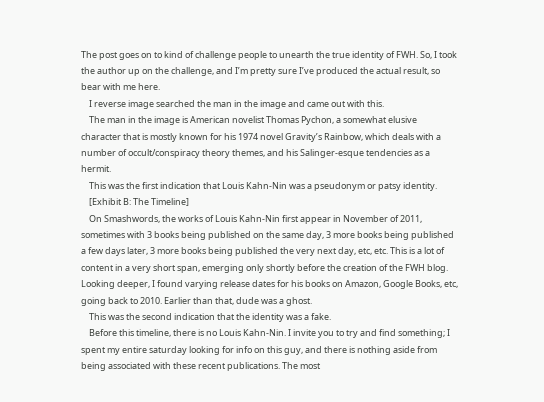The post goes on to kind of challenge people to unearth the true identity of FWH. So, I took the author up on the challenge, and I’m pretty sure I’ve produced the actual result, so bear with me here.
    I reverse image searched the man in the image and came out with this.
    The man in the image is American novelist Thomas Pychon, a somewhat elusive character that is mostly known for his 1974 novel Gravity’s Rainbow, which deals with a number of occult/conspiracy theory themes, and his Salinger-esque tendencies as a hermit.
    This was the first indication that Louis Kahn-Nin was a pseudonym or patsy identity.
    [Exhibit B: The Timeline]
    On Smashwords, the works of Louis Kahn-Nin first appear in November of 2011, sometimes with 3 books being published on the same day, 3 more books being published a few days later, 3 more books being published the very next day, etc, etc. This is a lot of content in a very short span, emerging only shortly before the creation of the FWH blog. Looking deeper, I found varying release dates for his books on Amazon, Google Books, etc, going back to 2010. Earlier than that, dude was a ghost.
    This was the second indication that the identity was a fake.
    Before this timeline, there is no Louis Kahn-Nin. I invite you to try and find something; I spent my entire saturday looking for info on this guy, and there is nothing aside from being associated with these recent publications. The most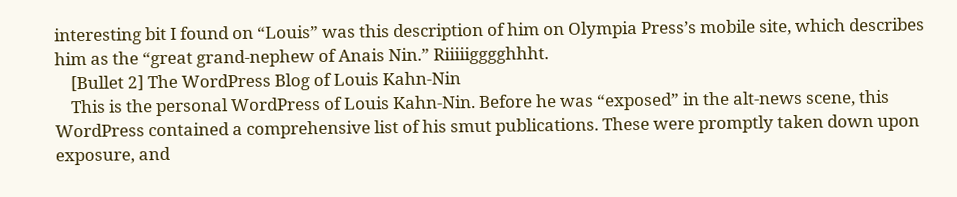interesting bit I found on “Louis” was this description of him on Olympia Press’s mobile site, which describes him as the “great grand-nephew of Anais Nin.” Riiiiigggghhht.
    [Bullet 2] The WordPress Blog of Louis Kahn-Nin
    This is the personal WordPress of Louis Kahn-Nin. Before he was “exposed” in the alt-news scene, this WordPress contained a comprehensive list of his smut publications. These were promptly taken down upon exposure, and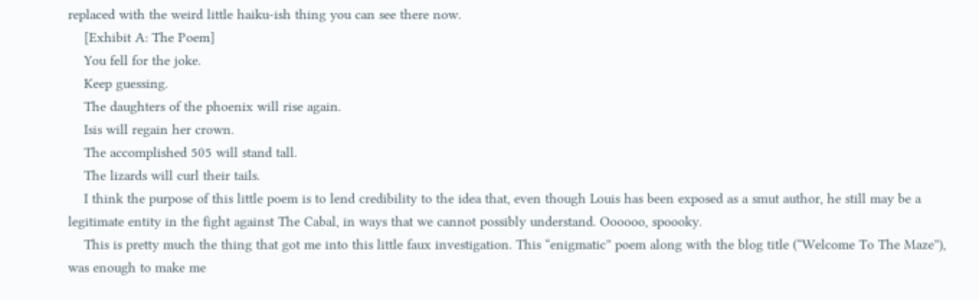replaced with the weird little haiku-ish thing you can see there now.
    [Exhibit A: The Poem]
    You fell for the joke.
    Keep guessing.
    The daughters of the phoenix will rise again.
    Isis will regain her crown.
    The accomplished 505 will stand tall.
    The lizards will curl their tails.
    I think the purpose of this little poem is to lend credibility to the idea that, even though Louis has been exposed as a smut author, he still may be a legitimate entity in the fight against The Cabal, in ways that we cannot possibly understand. Oooooo, spoooky.
    This is pretty much the thing that got me into this little faux investigation. This “enigmatic” poem along with the blog title (“Welcome To The Maze”), was enough to make me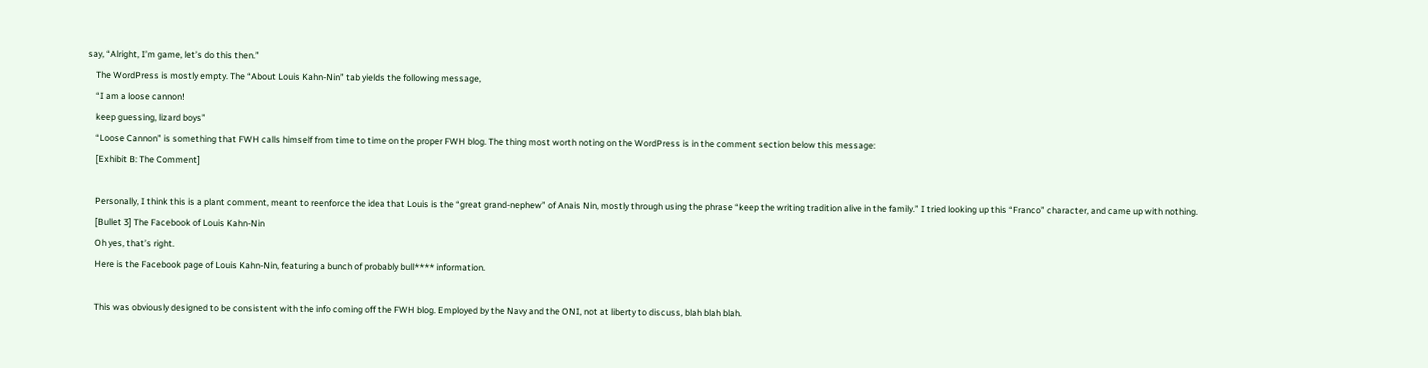say, “Alright, I’m game, let’s do this then.”
    The WordPress is mostly empty. The “About Louis Kahn-Nin” tab yields the following message,
    “I am a loose cannon!
    keep guessing, lizard boys”
    “Loose Cannon” is something that FWH calls himself from time to time on the proper FWH blog. The thing most worth noting on the WordPress is in the comment section below this message:
    [Exhibit B: The Comment]

    Personally, I think this is a plant comment, meant to reenforce the idea that Louis is the “great grand-nephew” of Anais Nin, mostly through using the phrase “keep the writing tradition alive in the family.” I tried looking up this “Franco” character, and came up with nothing.
    [Bullet 3] The Facebook of Louis Kahn-Nin
    Oh yes, that’s right.
    Here is the Facebook page of Louis Kahn-Nin, featuring a bunch of probably bull**** information.

    This was obviously designed to be consistent with the info coming off the FWH blog. Employed by the Navy and the ONI, not at liberty to discuss, blah blah blah.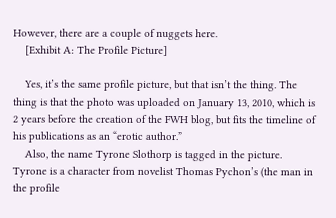However, there are a couple of nuggets here.
    [Exhibit A: The Profile Picture]

    Yes, it’s the same profile picture, but that isn’t the thing. The thing is that the photo was uploaded on January 13, 2010, which is 2 years before the creation of the FWH blog, but fits the timeline of his publications as an “erotic author.”
    Also, the name Tyrone Slothorp is tagged in the picture. Tyrone is a character from novelist Thomas Pychon’s (the man in the profile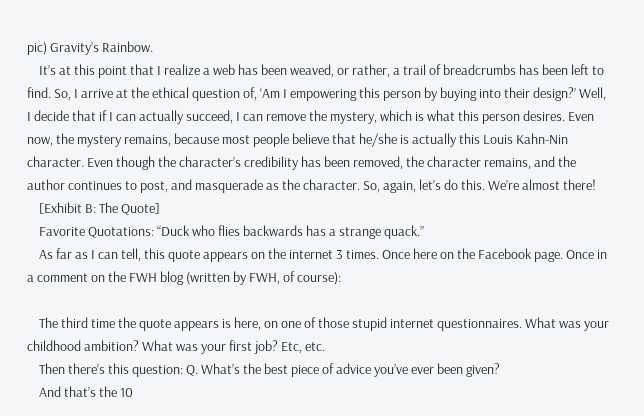pic) Gravity’s Rainbow.
    It’s at this point that I realize a web has been weaved, or rather, a trail of breadcrumbs has been left to find. So, I arrive at the ethical question of, ‘Am I empowering this person by buying into their design?’ Well, I decide that if I can actually succeed, I can remove the mystery, which is what this person desires. Even now, the mystery remains, because most people believe that he/she is actually this Louis Kahn-Nin character. Even though the character’s credibility has been removed, the character remains, and the author continues to post, and masquerade as the character. So, again, let’s do this. We’re almost there!
    [Exhibit B: The Quote]
    Favorite Quotations: “Duck who flies backwards has a strange quack.”
    As far as I can tell, this quote appears on the internet 3 times. Once here on the Facebook page. Once in a comment on the FWH blog (written by FWH, of course):

    The third time the quote appears is here, on one of those stupid internet questionnaires. What was your childhood ambition? What was your first job? Etc, etc.
    Then there’s this question: Q. What’s the best piece of advice you’ve ever been given?
    And that’s the 10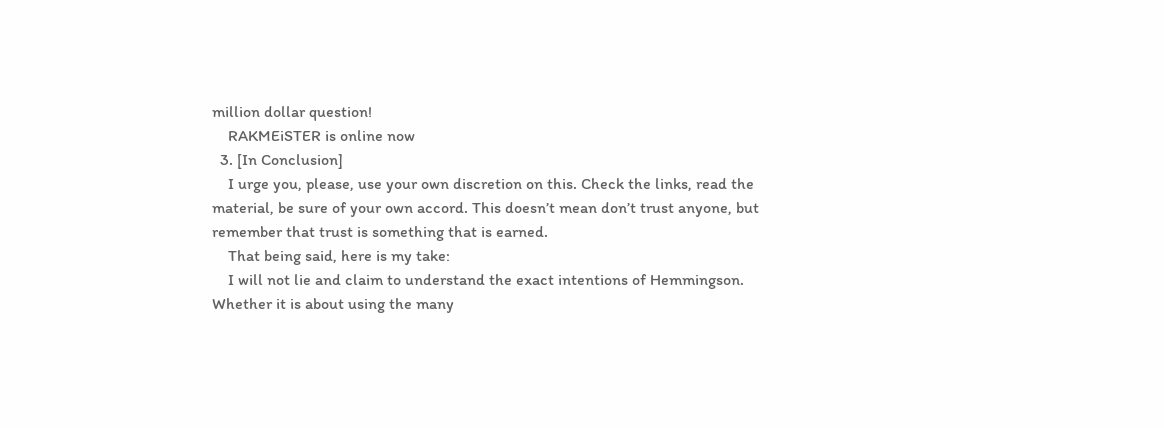million dollar question!
    RAKMEiSTER is online now
  3. [In Conclusion]
    I urge you, please, use your own discretion on this. Check the links, read the material, be sure of your own accord. This doesn’t mean don’t trust anyone, but remember that trust is something that is earned.
    That being said, here is my take:
    I will not lie and claim to understand the exact intentions of Hemmingson. Whether it is about using the many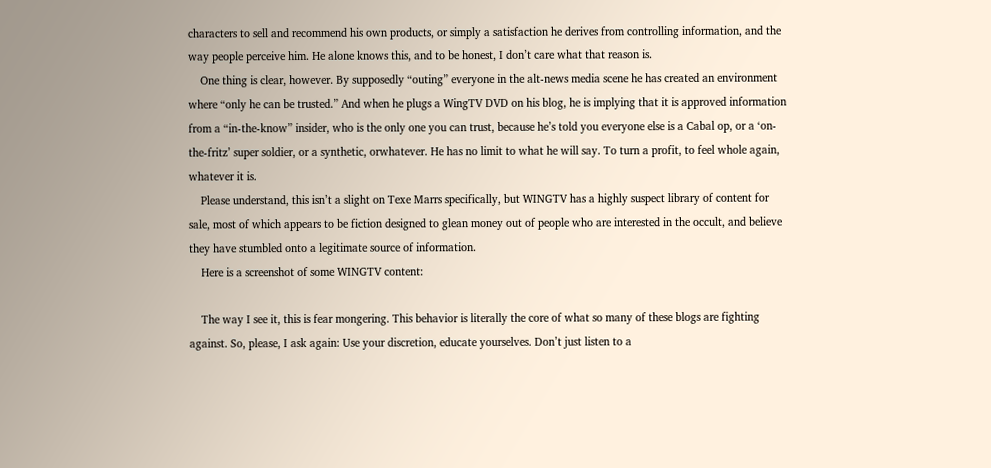characters to sell and recommend his own products, or simply a satisfaction he derives from controlling information, and the way people perceive him. He alone knows this, and to be honest, I don’t care what that reason is.
    One thing is clear, however. By supposedly “outing” everyone in the alt-news media scene he has created an environment where “only he can be trusted.” And when he plugs a WingTV DVD on his blog, he is implying that it is approved information from a “in-the-know” insider, who is the only one you can trust, because he’s told you everyone else is a Cabal op, or a ‘on-the-fritz’ super soldier, or a synthetic, orwhatever. He has no limit to what he will say. To turn a profit, to feel whole again, whatever it is.
    Please understand, this isn’t a slight on Texe Marrs specifically, but WINGTV has a highly suspect library of content for sale, most of which appears to be fiction designed to glean money out of people who are interested in the occult, and believe they have stumbled onto a legitimate source of information.
    Here is a screenshot of some WINGTV content:

    The way I see it, this is fear mongering. This behavior is literally the core of what so many of these blogs are fighting against. So, please, I ask again: Use your discretion, educate yourselves. Don’t just listen to a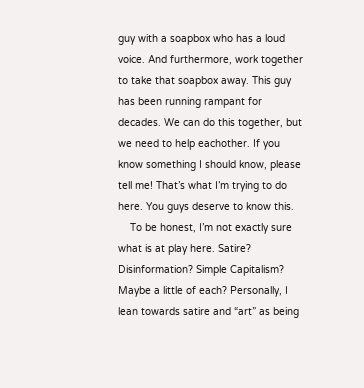guy with a soapbox who has a loud voice. And furthermore, work together to take that soapbox away. This guy has been running rampant for decades. We can do this together, but we need to help eachother. If you know something I should know, please tell me! That’s what I’m trying to do here. You guys deserve to know this.
    To be honest, I’m not exactly sure what is at play here. Satire? Disinformation? Simple Capitalism? Maybe a little of each? Personally, I lean towards satire and “art” as being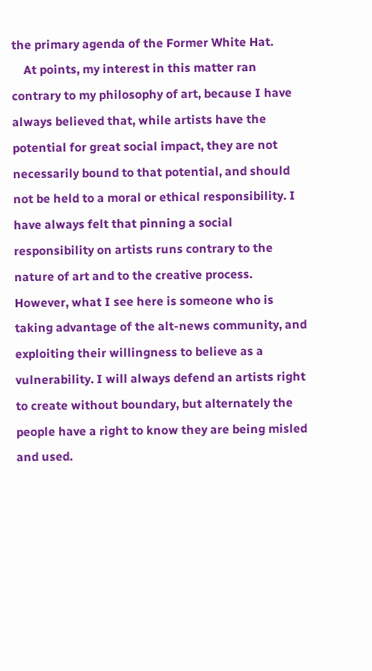the primary agenda of the Former White Hat.
    At points, my interest in this matter ran contrary to my philosophy of art, because I have always believed that, while artists have the potential for great social impact, they are not necessarily bound to that potential, and should not be held to a moral or ethical responsibility. I have always felt that pinning a social responsibility on artists runs contrary to the nature of art and to the creative process. However, what I see here is someone who is taking advantage of the alt-news community, and exploiting their willingness to believe as a vulnerability. I will always defend an artists right to create without boundary, but alternately the people have a right to know they are being misled and used.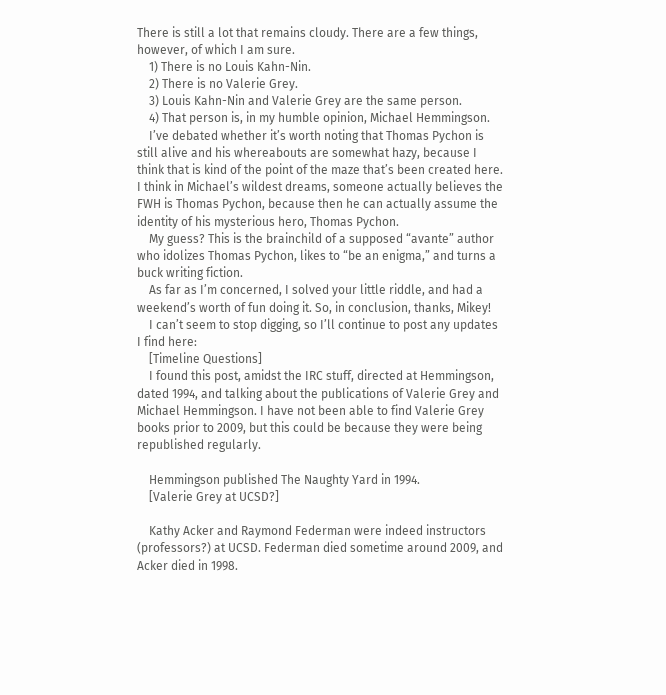There is still a lot that remains cloudy. There are a few things, however, of which I am sure.
    1) There is no Louis Kahn-Nin.
    2) There is no Valerie Grey.
    3) Louis Kahn-Nin and Valerie Grey are the same person.
    4) That person is, in my humble opinion, Michael Hemmingson.
    I’ve debated whether it’s worth noting that Thomas Pychon is still alive and his whereabouts are somewhat hazy, because I think that is kind of the point of the maze that’s been created here. I think in Michael’s wildest dreams, someone actually believes the FWH is Thomas Pychon, because then he can actually assume the identity of his mysterious hero, Thomas Pychon.
    My guess? This is the brainchild of a supposed “avante” author who idolizes Thomas Pychon, likes to “be an enigma,” and turns a buck writing fiction.
    As far as I’m concerned, I solved your little riddle, and had a weekend’s worth of fun doing it. So, in conclusion, thanks, Mikey!
    I can’t seem to stop digging, so I’ll continue to post any updates I find here:
    [Timeline Questions]
    I found this post, amidst the IRC stuff, directed at Hemmingson, dated 1994, and talking about the publications of Valerie Grey and Michael Hemmingson. I have not been able to find Valerie Grey books prior to 2009, but this could be because they were being republished regularly.

    Hemmingson published The Naughty Yard in 1994.
    [Valerie Grey at UCSD?]

    Kathy Acker and Raymond Federman were indeed instructors (professors?) at UCSD. Federman died sometime around 2009, and Acker died in 1998.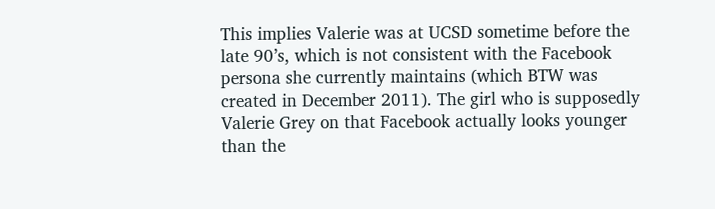This implies Valerie was at UCSD sometime before the late 90’s, which is not consistent with the Facebook persona she currently maintains (which BTW was created in December 2011). The girl who is supposedly Valerie Grey on that Facebook actually looks younger than the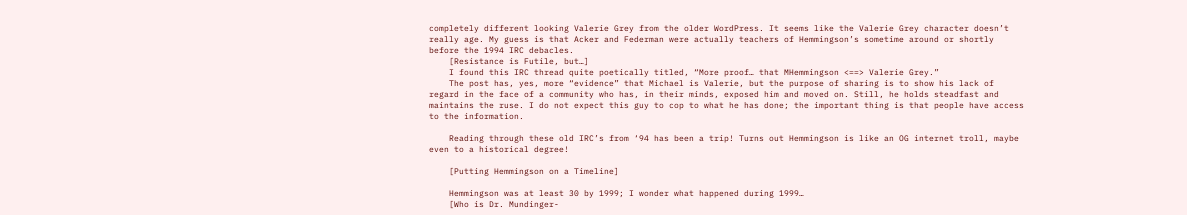completely different looking Valerie Grey from the older WordPress. It seems like the Valerie Grey character doesn’t really age. My guess is that Acker and Federman were actually teachers of Hemmingson’s sometime around or shortly before the 1994 IRC debacles.
    [Resistance is Futile, but…]
    I found this IRC thread quite poetically titled, “More proof… that MHemmingson <==> Valerie Grey.”
    The post has, yes, more “evidence” that Michael is Valerie, but the purpose of sharing is to show his lack of regard in the face of a community who has, in their minds, exposed him and moved on. Still, he holds steadfast and maintains the ruse. I do not expect this guy to cop to what he has done; the important thing is that people have access to the information.

    Reading through these old IRC’s from ‘94 has been a trip! Turns out Hemmingson is like an OG internet troll, maybe even to a historical degree!

    [Putting Hemmingson on a Timeline]

    Hemmingson was at least 30 by 1999; I wonder what happened during 1999…
    [Who is Dr. Mundinger-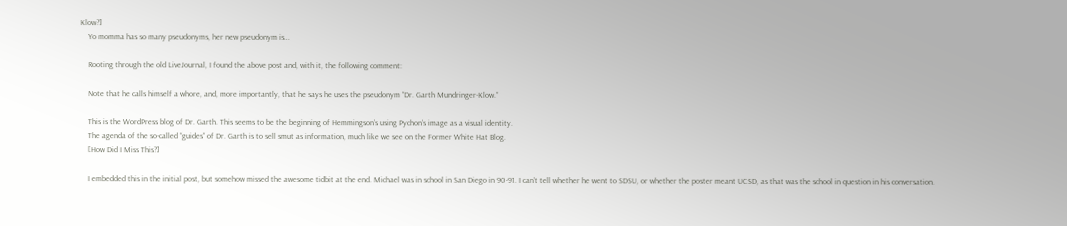Klow?]
    Yo momma has so many pseudonyms, her new pseudonym is…

    Rooting through the old LiveJournal, I found the above post and, with it, the following comment:

    Note that he calls himself a whore, and, more importantly, that he says he uses the pseudonym “Dr. Garth Mundringer-Klow.”

    This is the WordPress blog of Dr. Garth. This seems to be the beginning of Hemmingson’s using Pychon’s image as a visual identity.
    The agenda of the so-called “guides” of Dr. Garth is to sell smut as information, much like we see on the Former White Hat Blog.
    [How Did I Miss This?]

    I embedded this in the initial post, but somehow missed the awesome tidbit at the end. Michael was in school in San Diego in 90-91. I can’t tell whether he went to SDSU, or whether the poster meant UCSD, as that was the school in question in his conversation.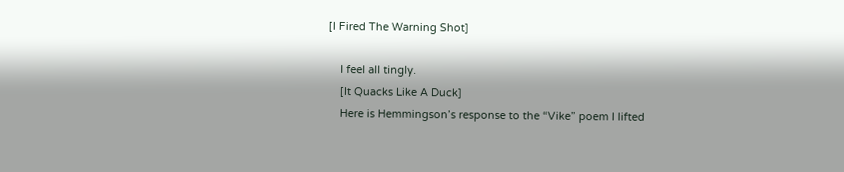[I Fired The Warning Shot]

    I feel all tingly.
    [It Quacks Like A Duck]
    Here is Hemmingson’s response to the “Vike” poem I lifted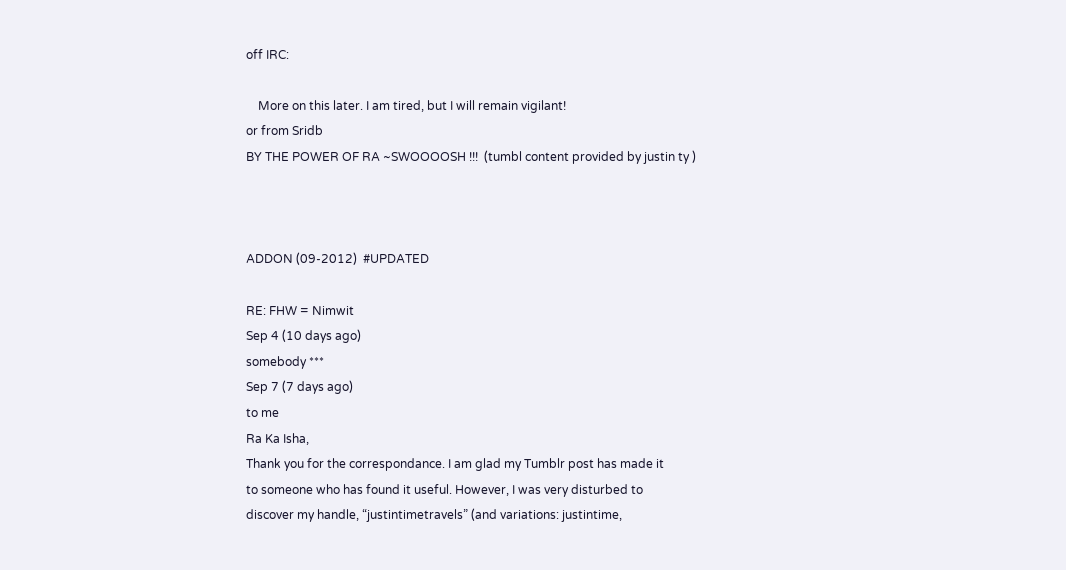off IRC:

    More on this later. I am tired, but I will remain vigilant!
or from Sridb
BY THE POWER OF RA ~SWOOOOSH !!!  (tumbl content provided by justin ty )



ADDON (09-2012)  #UPDATED

RE: FHW = Nimwit
Sep 4 (10 days ago)
somebody ***
Sep 7 (7 days ago)
to me
Ra Ka Isha,
Thank you for the correspondance. I am glad my Tumblr post has made it
to someone who has found it useful. However, I was very disturbed to
discover my handle, “justintimetravels” (and variations: justintime,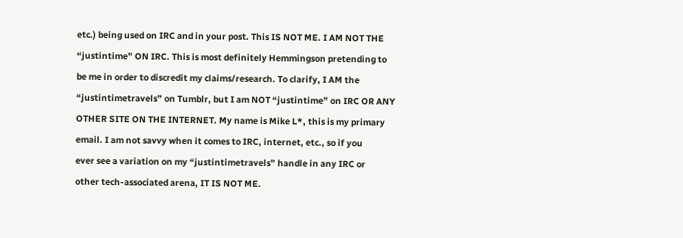etc.) being used on IRC and in your post. This IS NOT ME. I AM NOT THE
“justintime” ON IRC. This is most definitely Hemmingson pretending to
be me in order to discredit my claims/research. To clarify, I AM the
“justintimetravels” on Tumblr, but I am NOT “justintime” on IRC OR ANY
OTHER SITE ON THE INTERNET. My name is Mike L*, this is my primary
email. I am not savvy when it comes to IRC, internet, etc., so if you
ever see a variation on my “justintimetravels” handle in any IRC or
other tech-associated arena, IT IS NOT ME.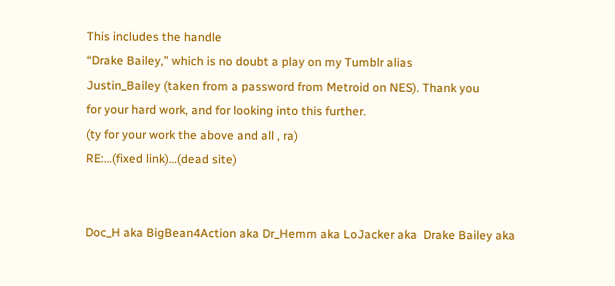This includes the handle
“Drake Bailey,” which is no doubt a play on my Tumblr alias
Justin_Bailey (taken from a password from Metroid on NES). Thank you
for your hard work, and for looking into this further.
(ty for your work the above and all , ra)
RE:…(fixed link)…(dead site)


Doc_H aka BigBean4Action aka Dr_Hemm aka LoJacker aka  Drake Bailey aka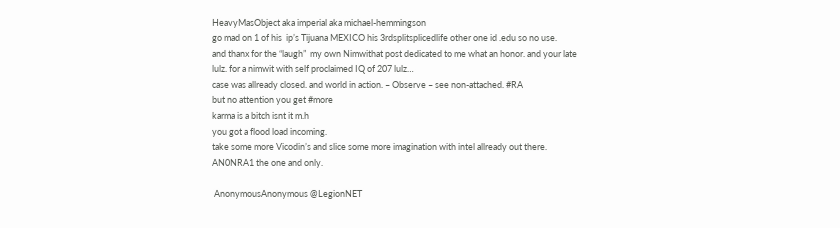HeavyMasObject aka imperial aka michael-hemmingson
go mad on 1 of his  ip’s Tijuana MEXICO his 3rdsplitsplicedlife other one id .edu so no use.
and thanx for the “laugh”  my own Nimwithat post dedicated to me what an honor. and your late lulz. for a nimwit with self proclaimed IQ of 207 lulz…
case was allready closed. and world in action. – Observe – see non-attached. #RA
but no attention you get #more
karma is a bitch isnt it m.h
you got a flood load incoming.
take some more Vicodin’s and slice some more imagination with intel allready out there.
AN0NRA1 the one and only.

 AnonymousAnonymous @LegionNET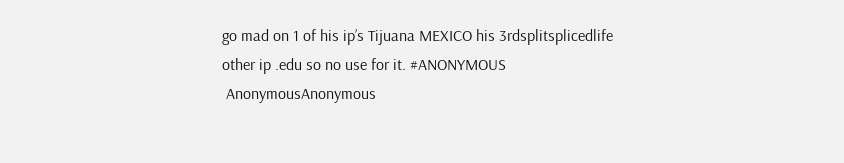go mad on 1 of his ip’s Tijuana MEXICO his 3rdsplitsplicedlife other ip .edu so no use for it. #ANONYMOUS
 AnonymousAnonymous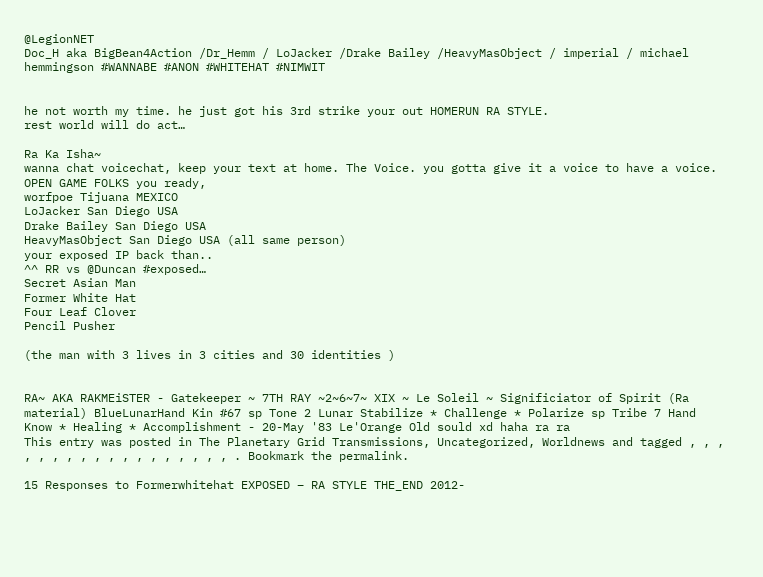@LegionNET
Doc_H aka BigBean4Action /Dr_Hemm / LoJacker /Drake Bailey /HeavyMasObject / imperial / michael hemmingson #WANNABE #ANON #WHITEHAT #NIMWIT


he not worth my time. he just got his 3rd strike your out HOMERUN RA STYLE.
rest world will do act…

Ra Ka Isha~
wanna chat voicechat, keep your text at home. The Voice. you gotta give it a voice to have a voice. OPEN GAME FOLKS you ready,
worfpoe Tijuana MEXICO
LoJacker San Diego USA
Drake Bailey San Diego USA
HeavyMasObject San Diego USA (all same person)
your exposed IP back than..
^^ RR vs @Duncan #exposed…
Secret Asian Man
Former White Hat
Four Leaf Clover
Pencil Pusher

(the man with 3 lives in 3 cities and 30 identities )


RA~ AKA RAKMEiSTER - Gatekeeper ~ 7TH RAY ~2~6~7~ XIX ~ Le Soleil ~ Significiator of Spirit (Ra material) BlueLunarHand Kin #67 sp Tone 2 Lunar Stabilize * Challenge * Polarize sp Tribe 7 Hand Know * Healing * Accomplishment - 20-May '83 Le'Orange Old sould xd haha ra ra
This entry was posted in The Planetary Grid Transmissions, Uncategorized, Worldnews and tagged , , , , , , , , , , , , , , , , , , . Bookmark the permalink.

15 Responses to Formerwhitehat EXPOSED – RA STYLE THE_END 2012-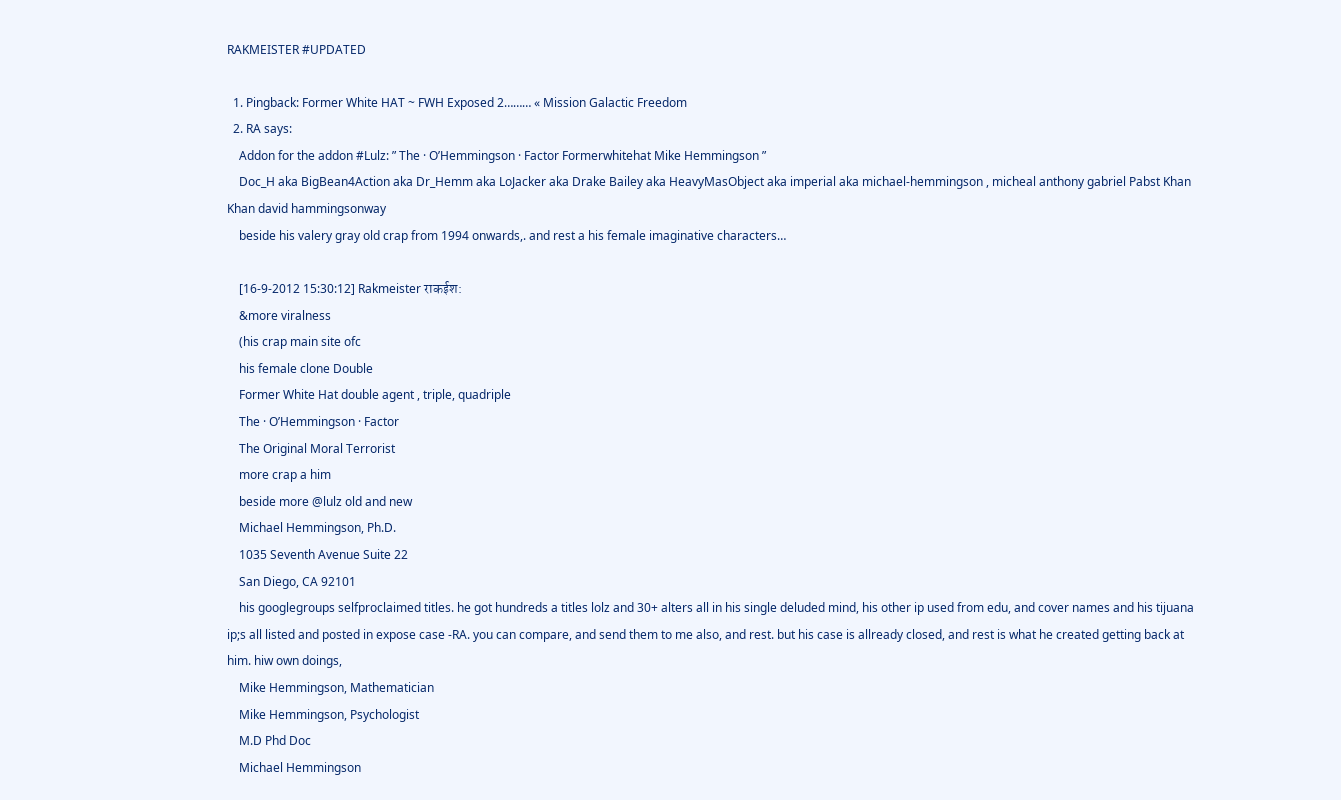RAKMEISTER #UPDATED

  1. Pingback: Former White HAT ~ FWH Exposed 2……… « Mission Galactic Freedom
  2. RA says:
    Addon for the addon #Lulz: ” The · O’Hemmingson · Factor Formerwhitehat Mike Hemmingson ”
    Doc_H aka BigBean4Action aka Dr_Hemm aka LoJacker aka Drake Bailey aka HeavyMasObject aka imperial aka michael-hemmingson , micheal anthony gabriel Pabst Khan Khan david hammingsonway
    beside his valery gray old crap from 1994 onwards,. and rest a his female imaginative characters…

    [16-9-2012 15:30:12] Rakmeister राकईश:
    &more viralness
    (his crap main site ofc
    his female clone Double
    Former White Hat double agent , triple, quadriple
    The · O’Hemmingson · Factor
    The Original Moral Terrorist
    more crap a him
    beside more @lulz old and new
    Michael Hemmingson, Ph.D.
    1035 Seventh Avenue Suite 22
    San Diego, CA 92101
    his googlegroups selfproclaimed titles. he got hundreds a titles lolz and 30+ alters all in his single deluded mind, his other ip used from edu, and cover names and his tijuana ip;s all listed and posted in expose case -RA. you can compare, and send them to me also, and rest. but his case is allready closed, and rest is what he created getting back at him. hiw own doings,
    Mike Hemmingson, Mathematician
    Mike Hemmingson, Psychologist
    M.D Phd Doc
    Michael Hemmingson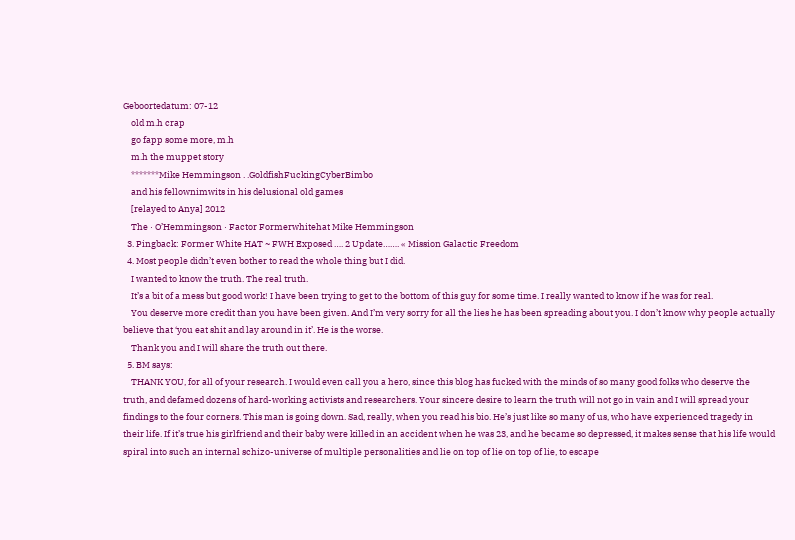Geboortedatum: 07-12
    old m.h crap
    go fapp some more, m.h
    m.h the muppet story
    *******Mike Hemmingson . .GoldfishFuckingCyberBimbo
    and his fellownimwits in his delusional old games
    [relayed to Anya] 2012
    The · O’Hemmingson · Factor Formerwhitehat Mike Hemmingson
  3. Pingback: Former White HAT ~ FWH Exposed …. 2 Update……. « Mission Galactic Freedom
  4. Most people didn’t even bother to read the whole thing but I did.
    I wanted to know the truth. The real truth.
    It’s a bit of a mess but good work! I have been trying to get to the bottom of this guy for some time. I really wanted to know if he was for real.
    You deserve more credit than you have been given. And I’m very sorry for all the lies he has been spreading about you. I don’t know why people actually believe that ‘you eat shit and lay around in it’. He is the worse.
    Thank you and I will share the truth out there.
  5. BM says:
    THANK YOU, for all of your research. I would even call you a hero, since this blog has fucked with the minds of so many good folks who deserve the truth, and defamed dozens of hard-working activists and researchers. Your sincere desire to learn the truth will not go in vain and I will spread your findings to the four corners. This man is going down. Sad, really, when you read his bio. He’s just like so many of us, who have experienced tragedy in their life. If it’s true his girlfriend and their baby were killed in an accident when he was 23, and he became so depressed, it makes sense that his life would spiral into such an internal schizo-universe of multiple personalities and lie on top of lie on top of lie, to escape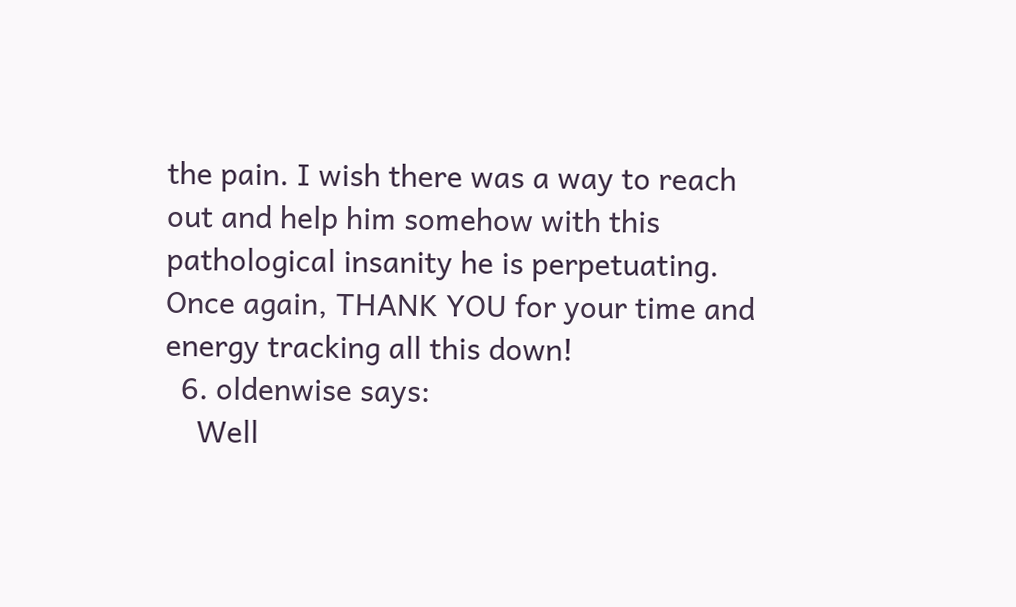the pain. I wish there was a way to reach out and help him somehow with this pathological insanity he is perpetuating. Once again, THANK YOU for your time and energy tracking all this down!
  6. oldenwise says:
    Well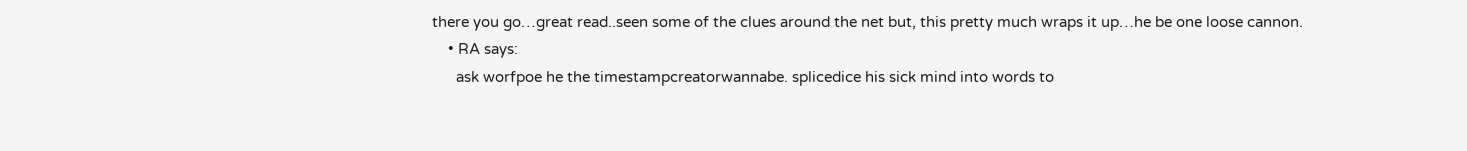there you go…great read..seen some of the clues around the net but, this pretty much wraps it up…he be one loose cannon.
    • RA says:
      ask worfpoe he the timestampcreatorwannabe. splicedice his sick mind into words to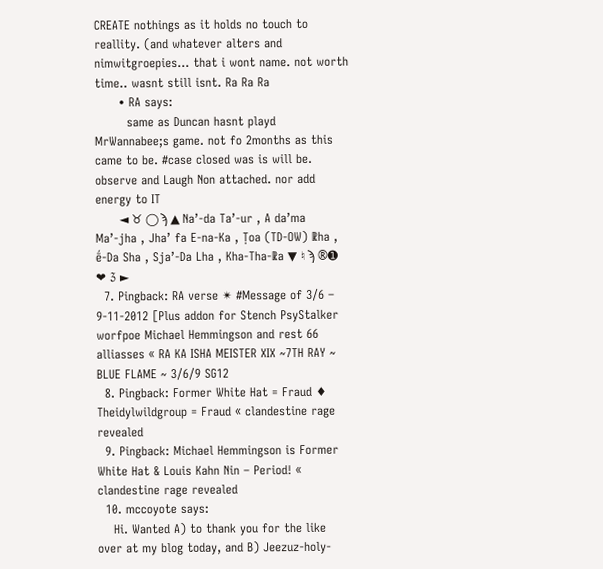CREATE nothings as it holds no touch to reallity. (and whatever alters and nimwitgroepies… that i wont name. not worth time.. wasnt still isnt. Ra Ra Ra
      • RA says:
        same as Duncan hasnt playd MrWannabee;s game. not fo 2months as this came to be. #case closed was is will be. observe and Laugh Non attached. nor add energy to IT
        ◄ ♉ ◯ ϡ ▲ Na’-da Ta’-ur , A da’ma Ma’-jha , Jha’ fa E-na-Ka , Ṭoa (TD-OW) ℝha , ḗ-Da Sha , Sja’-Da Lha , Kha-Tha-ℝa ▼ ♮ ϡ ®➊ ❤ ℨ ►
  7. Pingback: RA verse ✴ #Message of 3/6 – 9-11-2012 [Plus addon for Stench PsyStalker worfpoe Michael Hemmingson and rest 66 alliasses « RA KA ISHA MEISTER XIX ~7TH RAY ~ BLUE FLAME ~ 3/6/9 SG12
  8. Pingback: Former White Hat = Fraud ♦ Theidylwildgroup = Fraud « clandestine rage revealed
  9. Pingback: Michael Hemmingson is Former White Hat & Louis Kahn Nin – Period! « clandestine rage revealed
  10. mccoyote says:
    Hi. Wanted A) to thank you for the like over at my blog today, and B) Jeezuz-holy-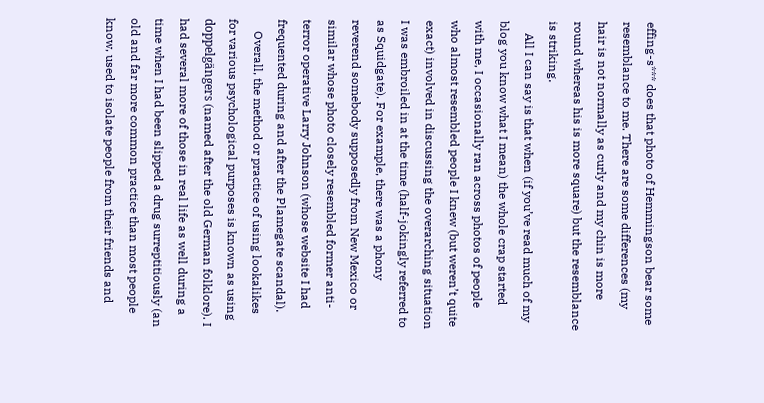effing-s*** does that photo of Hemmingson bear some resemblance to me. There are some differences (my hair is not normally as curly and my chin is more round whereas his is more square) but the resemblance is striking.
    All I can say is that when (if you’ve read much of my blog you know what I mean) the whole crap started with me, I occasionally ran across photos of people who almost resembled people I knew (but weren’t quite exact) involved in discussing the overarching situation I was embroiled in at the time (half-jokingly referred to as Squidgate). For example, there was a phony reverend somebody supposedly from New Mexico or similar whose photo closely resembled former anti-terror operative Larry Johnson (whose website I had frequented during and after the Plamegate scandal).
    Overall, the method or practice of using lookalikes for various psychological purposes is known as using doppelgängers (named after the old German folklore). I had several more of those in real life as well during a time when I had been slipped a drug surreptitiously (an old and far more common practice than most people know, used to isolate people from their friends and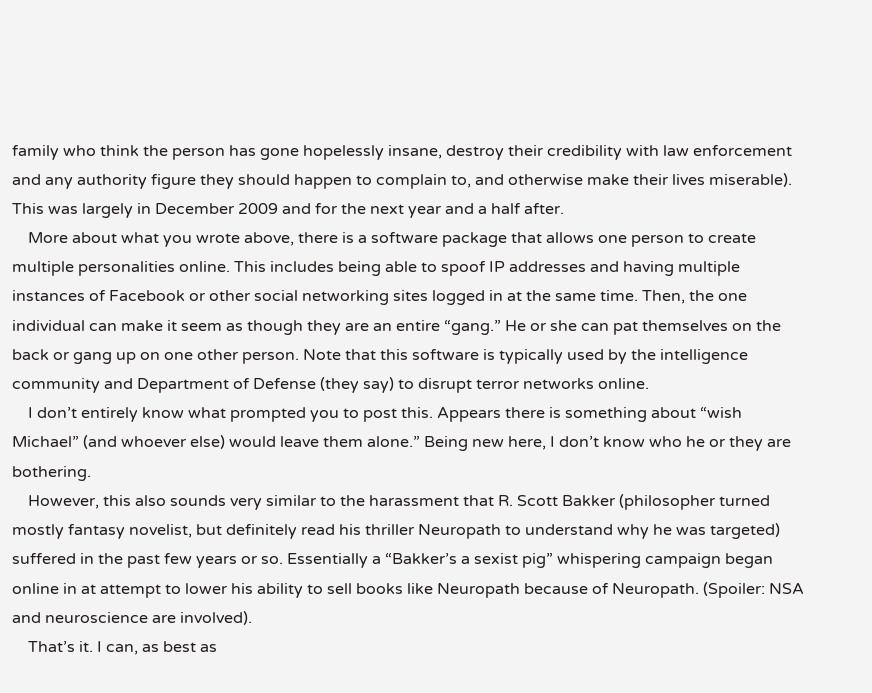family who think the person has gone hopelessly insane, destroy their credibility with law enforcement and any authority figure they should happen to complain to, and otherwise make their lives miserable). This was largely in December 2009 and for the next year and a half after.
    More about what you wrote above, there is a software package that allows one person to create multiple personalities online. This includes being able to spoof IP addresses and having multiple instances of Facebook or other social networking sites logged in at the same time. Then, the one individual can make it seem as though they are an entire “gang.” He or she can pat themselves on the back or gang up on one other person. Note that this software is typically used by the intelligence community and Department of Defense (they say) to disrupt terror networks online.
    I don’t entirely know what prompted you to post this. Appears there is something about “wish Michael” (and whoever else) would leave them alone.” Being new here, I don’t know who he or they are bothering.
    However, this also sounds very similar to the harassment that R. Scott Bakker (philosopher turned mostly fantasy novelist, but definitely read his thriller Neuropath to understand why he was targeted) suffered in the past few years or so. Essentially a “Bakker’s a sexist pig” whispering campaign began online in at attempt to lower his ability to sell books like Neuropath because of Neuropath. (Spoiler: NSA and neuroscience are involved).
    That’s it. I can, as best as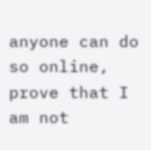anyone can do so online, prove that I am not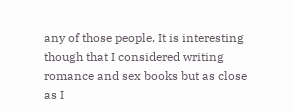any of those people. It is interesting though that I considered writing romance and sex books but as close as I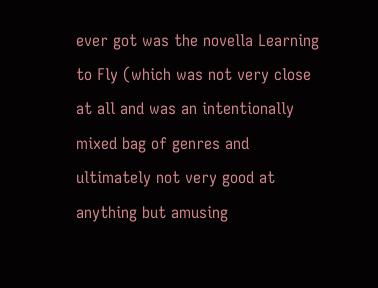ever got was the novella Learning to Fly (which was not very close at all and was an intentionally mixed bag of genres and ultimately not very good at anything but amusing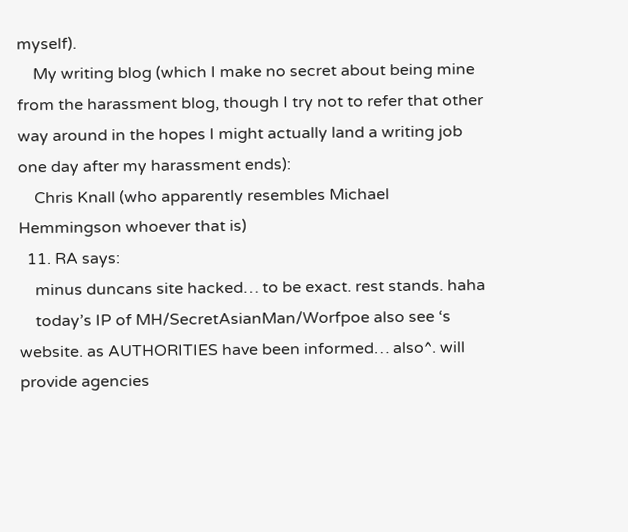myself).
    My writing blog (which I make no secret about being mine from the harassment blog, though I try not to refer that other way around in the hopes I might actually land a writing job one day after my harassment ends):
    Chris Knall (who apparently resembles Michael Hemmingson whoever that is)
  11. RA says:
    minus duncans site hacked… to be exact. rest stands. haha
    today’s IP of MH/SecretAsianMan/Worfpoe also see ‘s website. as AUTHORITIES have been informed… also^. will provide agencies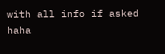with all info if asked haha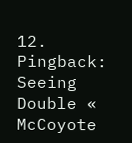12. Pingback: Seeing Double « McCoyote